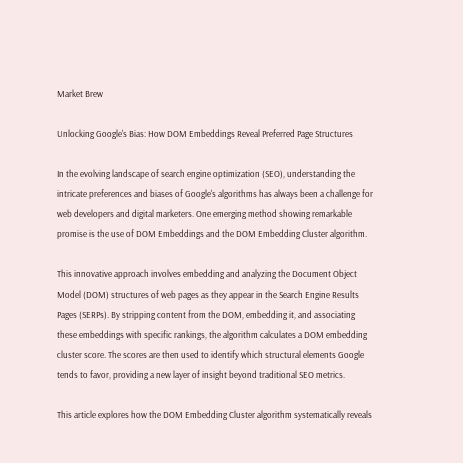Market Brew

Unlocking Google's Bias: How DOM Embeddings Reveal Preferred Page Structures

In the evolving landscape of search engine optimization (SEO), understanding the intricate preferences and biases of Google's algorithms has always been a challenge for web developers and digital marketers. One emerging method showing remarkable promise is the use of DOM Embeddings and the DOM Embedding Cluster algorithm.

This innovative approach involves embedding and analyzing the Document Object Model (DOM) structures of web pages as they appear in the Search Engine Results Pages (SERPs). By stripping content from the DOM, embedding it, and associating these embeddings with specific rankings, the algorithm calculates a DOM embedding cluster score. The scores are then used to identify which structural elements Google tends to favor, providing a new layer of insight beyond traditional SEO metrics.

This article explores how the DOM Embedding Cluster algorithm systematically reveals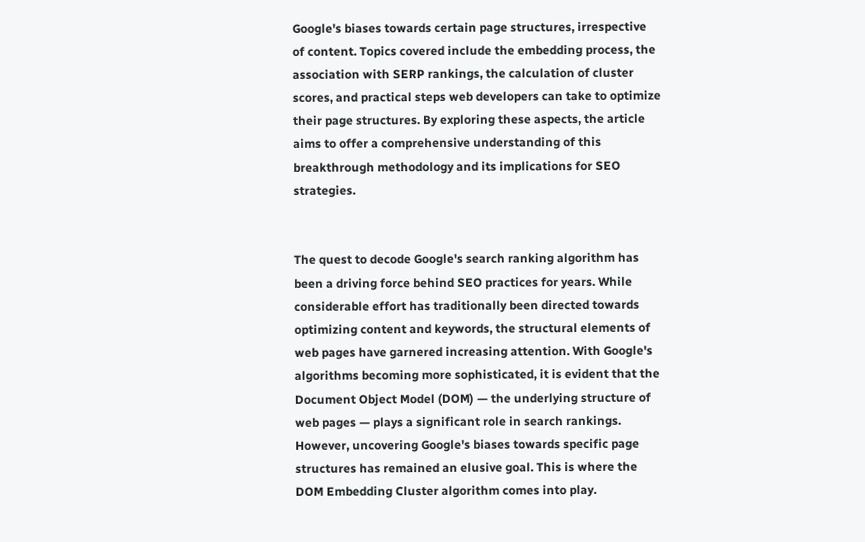Google's biases towards certain page structures, irrespective of content. Topics covered include the embedding process, the association with SERP rankings, the calculation of cluster scores, and practical steps web developers can take to optimize their page structures. By exploring these aspects, the article aims to offer a comprehensive understanding of this breakthrough methodology and its implications for SEO strategies.


The quest to decode Google's search ranking algorithm has been a driving force behind SEO practices for years. While considerable effort has traditionally been directed towards optimizing content and keywords, the structural elements of web pages have garnered increasing attention. With Google's algorithms becoming more sophisticated, it is evident that the Document Object Model (DOM) — the underlying structure of web pages — plays a significant role in search rankings. However, uncovering Google's biases towards specific page structures has remained an elusive goal. This is where the DOM Embedding Cluster algorithm comes into play.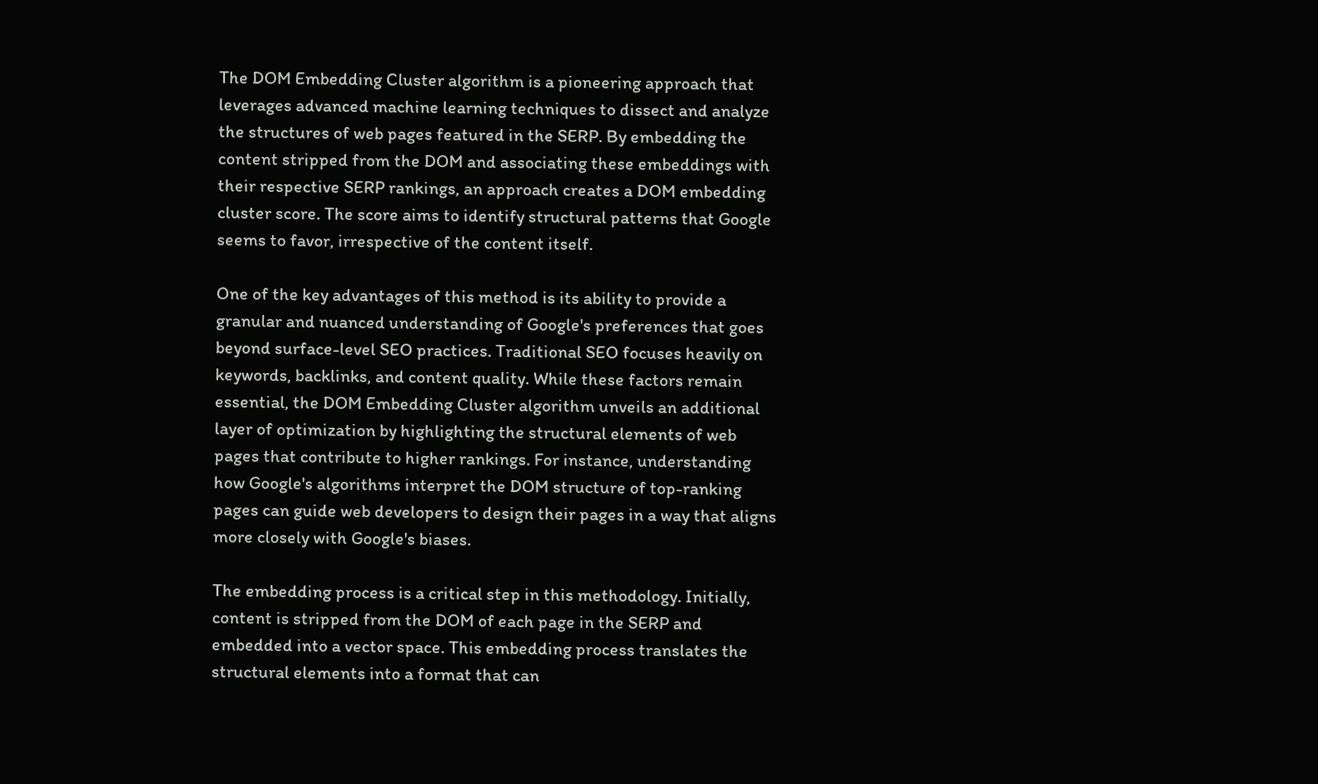The DOM Embedding Cluster algorithm is a pioneering approach that leverages advanced machine learning techniques to dissect and analyze the structures of web pages featured in the SERP. By embedding the content stripped from the DOM and associating these embeddings with their respective SERP rankings, an approach creates a DOM embedding cluster score. The score aims to identify structural patterns that Google seems to favor, irrespective of the content itself.

One of the key advantages of this method is its ability to provide a granular and nuanced understanding of Google's preferences that goes beyond surface-level SEO practices. Traditional SEO focuses heavily on keywords, backlinks, and content quality. While these factors remain essential, the DOM Embedding Cluster algorithm unveils an additional layer of optimization by highlighting the structural elements of web pages that contribute to higher rankings. For instance, understanding how Google's algorithms interpret the DOM structure of top-ranking pages can guide web developers to design their pages in a way that aligns more closely with Google's biases.

The embedding process is a critical step in this methodology. Initially, content is stripped from the DOM of each page in the SERP and embedded into a vector space. This embedding process translates the structural elements into a format that can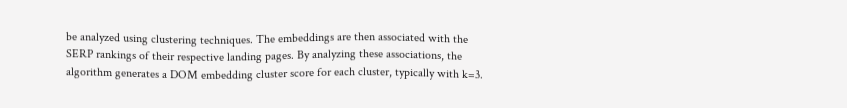be analyzed using clustering techniques. The embeddings are then associated with the SERP rankings of their respective landing pages. By analyzing these associations, the algorithm generates a DOM embedding cluster score for each cluster, typically with k=3.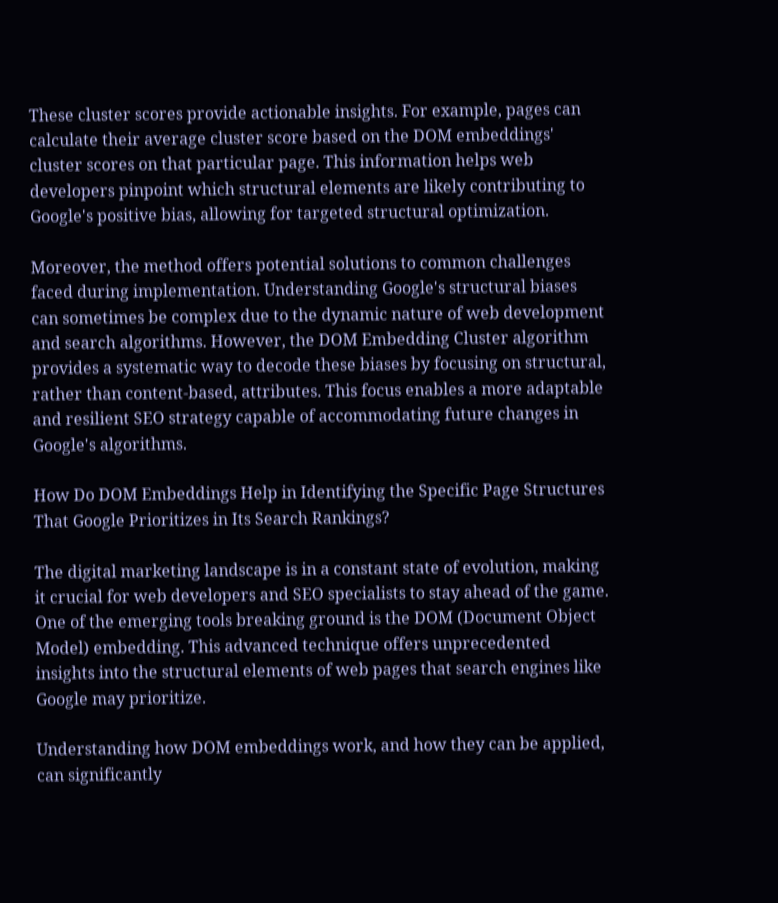These cluster scores provide actionable insights. For example, pages can calculate their average cluster score based on the DOM embeddings' cluster scores on that particular page. This information helps web developers pinpoint which structural elements are likely contributing to Google's positive bias, allowing for targeted structural optimization.

Moreover, the method offers potential solutions to common challenges faced during implementation. Understanding Google's structural biases can sometimes be complex due to the dynamic nature of web development and search algorithms. However, the DOM Embedding Cluster algorithm provides a systematic way to decode these biases by focusing on structural, rather than content-based, attributes. This focus enables a more adaptable and resilient SEO strategy capable of accommodating future changes in Google's algorithms.

How Do DOM Embeddings Help in Identifying the Specific Page Structures That Google Prioritizes in Its Search Rankings?

The digital marketing landscape is in a constant state of evolution, making it crucial for web developers and SEO specialists to stay ahead of the game. One of the emerging tools breaking ground is the DOM (Document Object Model) embedding. This advanced technique offers unprecedented insights into the structural elements of web pages that search engines like Google may prioritize.

Understanding how DOM embeddings work, and how they can be applied, can significantly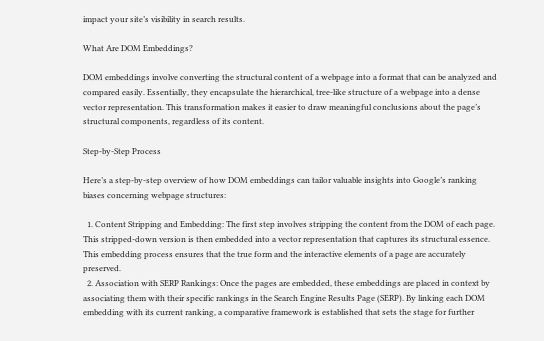impact your site’s visibility in search results.

What Are DOM Embeddings?

DOM embeddings involve converting the structural content of a webpage into a format that can be analyzed and compared easily. Essentially, they encapsulate the hierarchical, tree-like structure of a webpage into a dense vector representation. This transformation makes it easier to draw meaningful conclusions about the page’s structural components, regardless of its content.

Step-by-Step Process

Here’s a step-by-step overview of how DOM embeddings can tailor valuable insights into Google’s ranking biases concerning webpage structures:

  1. Content Stripping and Embedding: The first step involves stripping the content from the DOM of each page. This stripped-down version is then embedded into a vector representation that captures its structural essence. This embedding process ensures that the true form and the interactive elements of a page are accurately preserved.
  2. Association with SERP Rankings: Once the pages are embedded, these embeddings are placed in context by associating them with their specific rankings in the Search Engine Results Page (SERP). By linking each DOM embedding with its current ranking, a comparative framework is established that sets the stage for further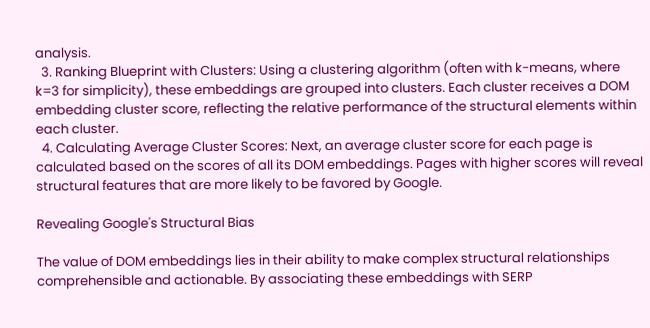analysis.
  3. Ranking Blueprint with Clusters: Using a clustering algorithm (often with k-means, where k=3 for simplicity), these embeddings are grouped into clusters. Each cluster receives a DOM embedding cluster score, reflecting the relative performance of the structural elements within each cluster.
  4. Calculating Average Cluster Scores: Next, an average cluster score for each page is calculated based on the scores of all its DOM embeddings. Pages with higher scores will reveal structural features that are more likely to be favored by Google.

Revealing Google's Structural Bias

The value of DOM embeddings lies in their ability to make complex structural relationships comprehensible and actionable. By associating these embeddings with SERP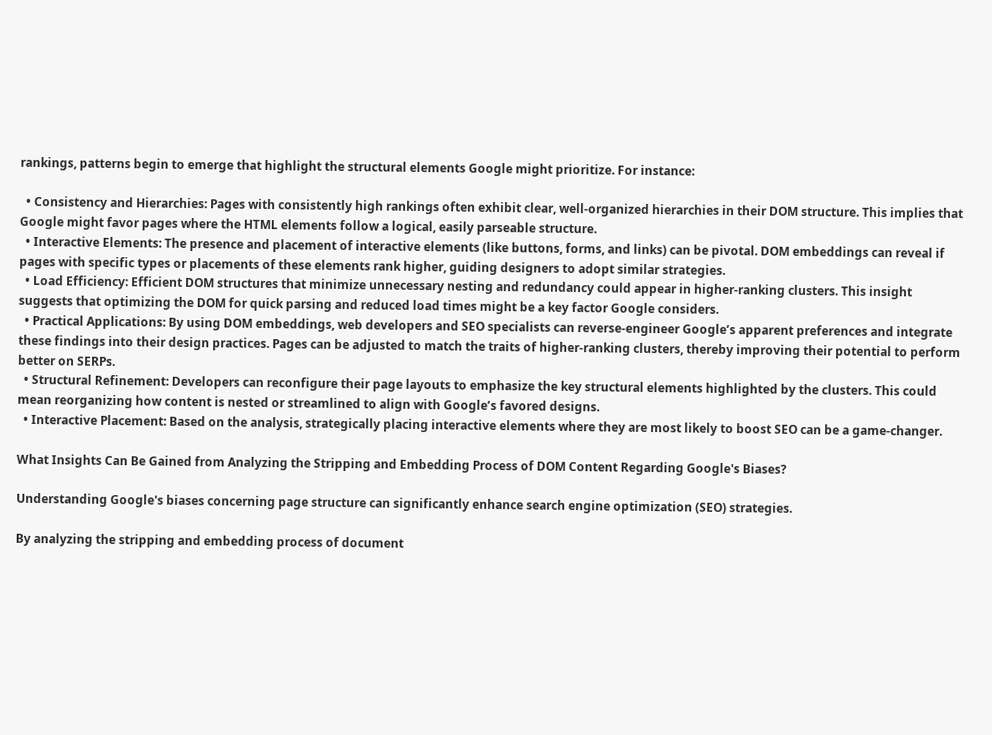rankings, patterns begin to emerge that highlight the structural elements Google might prioritize. For instance:

  • Consistency and Hierarchies: Pages with consistently high rankings often exhibit clear, well-organized hierarchies in their DOM structure. This implies that Google might favor pages where the HTML elements follow a logical, easily parseable structure.
  • Interactive Elements: The presence and placement of interactive elements (like buttons, forms, and links) can be pivotal. DOM embeddings can reveal if pages with specific types or placements of these elements rank higher, guiding designers to adopt similar strategies.
  • Load Efficiency: Efficient DOM structures that minimize unnecessary nesting and redundancy could appear in higher-ranking clusters. This insight suggests that optimizing the DOM for quick parsing and reduced load times might be a key factor Google considers.
  • Practical Applications: By using DOM embeddings, web developers and SEO specialists can reverse-engineer Google’s apparent preferences and integrate these findings into their design practices. Pages can be adjusted to match the traits of higher-ranking clusters, thereby improving their potential to perform better on SERPs.
  • Structural Refinement: Developers can reconfigure their page layouts to emphasize the key structural elements highlighted by the clusters. This could mean reorganizing how content is nested or streamlined to align with Google’s favored designs.
  • Interactive Placement: Based on the analysis, strategically placing interactive elements where they are most likely to boost SEO can be a game-changer.

What Insights Can Be Gained from Analyzing the Stripping and Embedding Process of DOM Content Regarding Google's Biases?

Understanding Google's biases concerning page structure can significantly enhance search engine optimization (SEO) strategies.

By analyzing the stripping and embedding process of document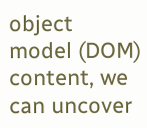object model (DOM) content, we can uncover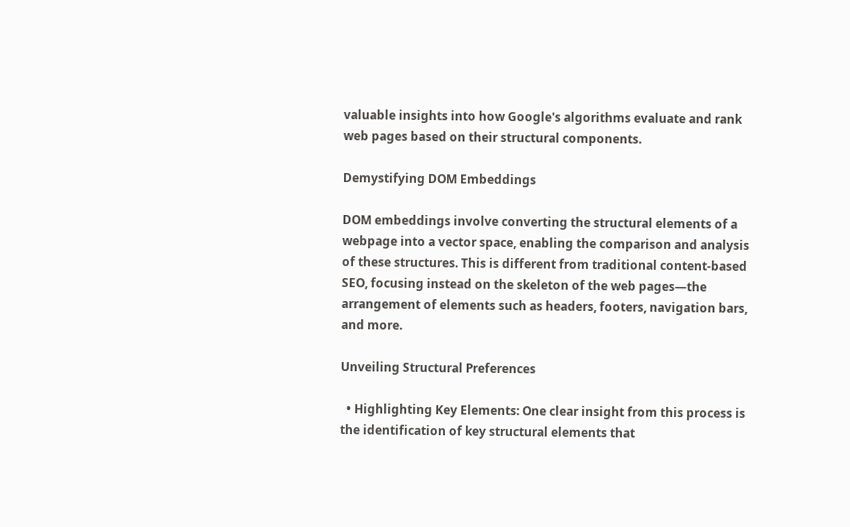valuable insights into how Google's algorithms evaluate and rank web pages based on their structural components.

Demystifying DOM Embeddings

DOM embeddings involve converting the structural elements of a webpage into a vector space, enabling the comparison and analysis of these structures. This is different from traditional content-based SEO, focusing instead on the skeleton of the web pages—the arrangement of elements such as headers, footers, navigation bars, and more.

Unveiling Structural Preferences

  • Highlighting Key Elements: One clear insight from this process is the identification of key structural elements that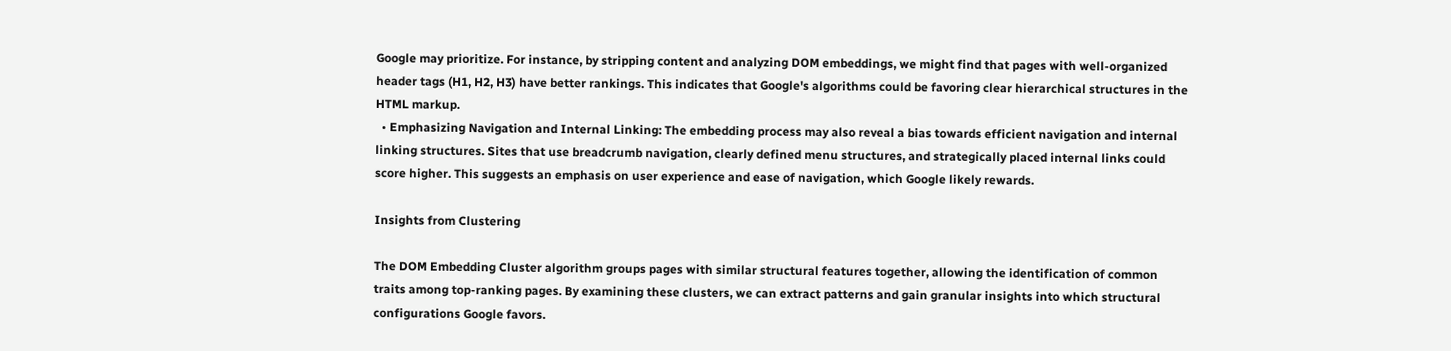Google may prioritize. For instance, by stripping content and analyzing DOM embeddings, we might find that pages with well-organized header tags (H1, H2, H3) have better rankings. This indicates that Google's algorithms could be favoring clear hierarchical structures in the HTML markup.
  • Emphasizing Navigation and Internal Linking: The embedding process may also reveal a bias towards efficient navigation and internal linking structures. Sites that use breadcrumb navigation, clearly defined menu structures, and strategically placed internal links could score higher. This suggests an emphasis on user experience and ease of navigation, which Google likely rewards.

Insights from Clustering

The DOM Embedding Cluster algorithm groups pages with similar structural features together, allowing the identification of common traits among top-ranking pages. By examining these clusters, we can extract patterns and gain granular insights into which structural configurations Google favors.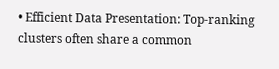• Efficient Data Presentation: Top-ranking clusters often share a common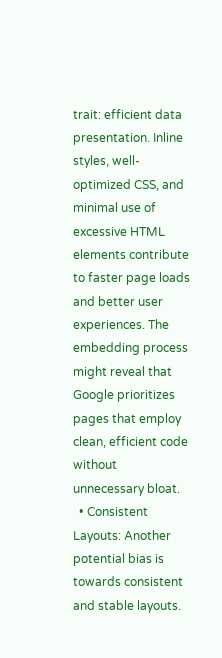trait: efficient data presentation. Inline styles, well-optimized CSS, and minimal use of excessive HTML elements contribute to faster page loads and better user experiences. The embedding process might reveal that Google prioritizes pages that employ clean, efficient code without unnecessary bloat.
  • Consistent Layouts: Another potential bias is towards consistent and stable layouts.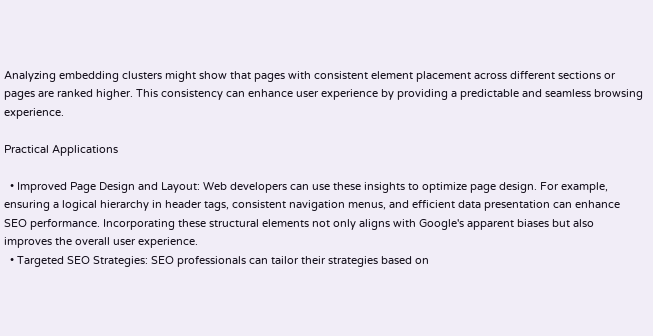Analyzing embedding clusters might show that pages with consistent element placement across different sections or pages are ranked higher. This consistency can enhance user experience by providing a predictable and seamless browsing experience.

Practical Applications

  • Improved Page Design and Layout: Web developers can use these insights to optimize page design. For example, ensuring a logical hierarchy in header tags, consistent navigation menus, and efficient data presentation can enhance SEO performance. Incorporating these structural elements not only aligns with Google's apparent biases but also improves the overall user experience.
  • Targeted SEO Strategies: SEO professionals can tailor their strategies based on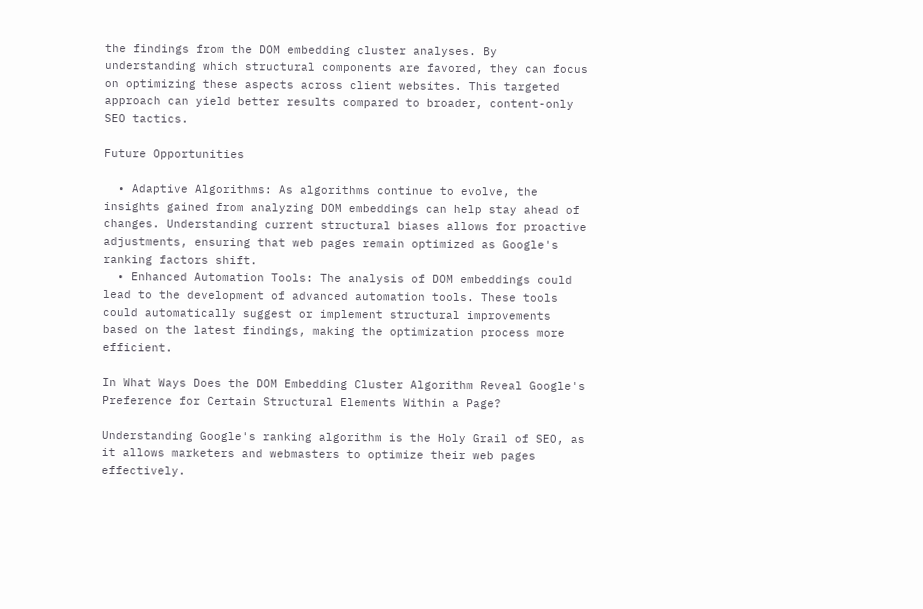the findings from the DOM embedding cluster analyses. By understanding which structural components are favored, they can focus on optimizing these aspects across client websites. This targeted approach can yield better results compared to broader, content-only SEO tactics.

Future Opportunities

  • Adaptive Algorithms: As algorithms continue to evolve, the insights gained from analyzing DOM embeddings can help stay ahead of changes. Understanding current structural biases allows for proactive adjustments, ensuring that web pages remain optimized as Google's ranking factors shift.
  • Enhanced Automation Tools: The analysis of DOM embeddings could lead to the development of advanced automation tools. These tools could automatically suggest or implement structural improvements based on the latest findings, making the optimization process more efficient.

In What Ways Does the DOM Embedding Cluster Algorithm Reveal Google's Preference for Certain Structural Elements Within a Page?

Understanding Google's ranking algorithm is the Holy Grail of SEO, as it allows marketers and webmasters to optimize their web pages effectively.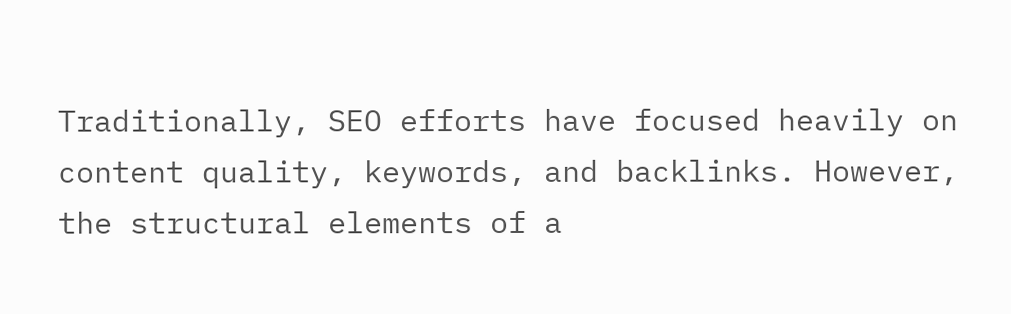Traditionally, SEO efforts have focused heavily on content quality, keywords, and backlinks. However, the structural elements of a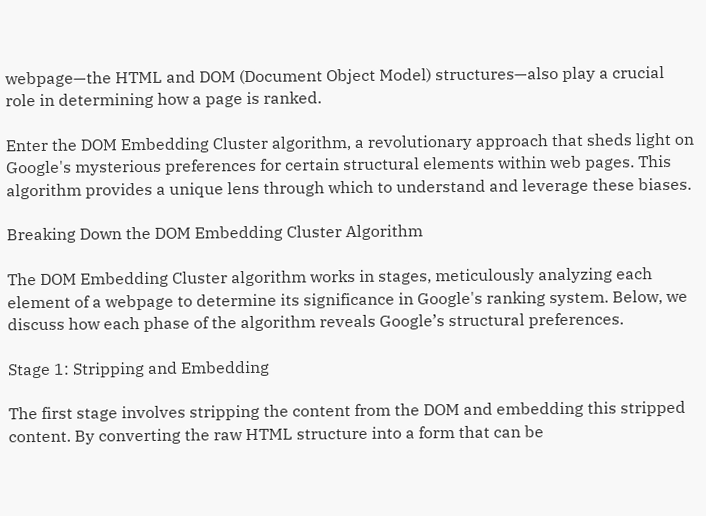webpage—the HTML and DOM (Document Object Model) structures—also play a crucial role in determining how a page is ranked.

Enter the DOM Embedding Cluster algorithm, a revolutionary approach that sheds light on Google's mysterious preferences for certain structural elements within web pages. This algorithm provides a unique lens through which to understand and leverage these biases.

Breaking Down the DOM Embedding Cluster Algorithm

The DOM Embedding Cluster algorithm works in stages, meticulously analyzing each element of a webpage to determine its significance in Google's ranking system. Below, we discuss how each phase of the algorithm reveals Google’s structural preferences.

Stage 1: Stripping and Embedding

The first stage involves stripping the content from the DOM and embedding this stripped content. By converting the raw HTML structure into a form that can be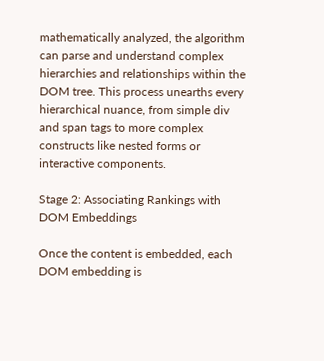mathematically analyzed, the algorithm can parse and understand complex hierarchies and relationships within the DOM tree. This process unearths every hierarchical nuance, from simple div and span tags to more complex constructs like nested forms or interactive components.

Stage 2: Associating Rankings with DOM Embeddings

Once the content is embedded, each DOM embedding is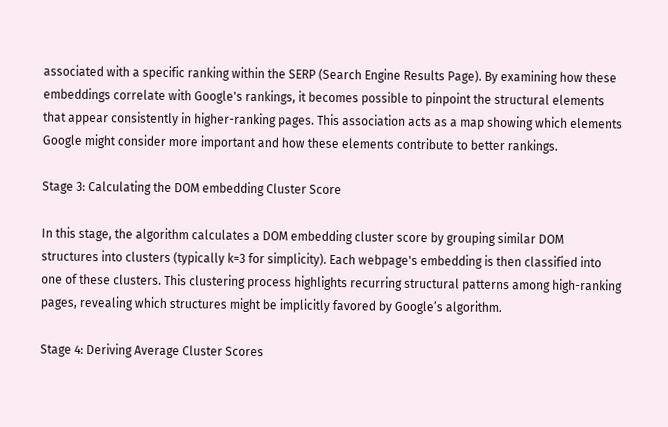associated with a specific ranking within the SERP (Search Engine Results Page). By examining how these embeddings correlate with Google's rankings, it becomes possible to pinpoint the structural elements that appear consistently in higher-ranking pages. This association acts as a map showing which elements Google might consider more important and how these elements contribute to better rankings.

Stage 3: Calculating the DOM embedding Cluster Score

In this stage, the algorithm calculates a DOM embedding cluster score by grouping similar DOM structures into clusters (typically k=3 for simplicity). Each webpage's embedding is then classified into one of these clusters. This clustering process highlights recurring structural patterns among high-ranking pages, revealing which structures might be implicitly favored by Google’s algorithm.

Stage 4: Deriving Average Cluster Scores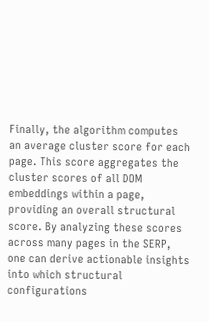Finally, the algorithm computes an average cluster score for each page. This score aggregates the cluster scores of all DOM embeddings within a page, providing an overall structural score. By analyzing these scores across many pages in the SERP, one can derive actionable insights into which structural configurations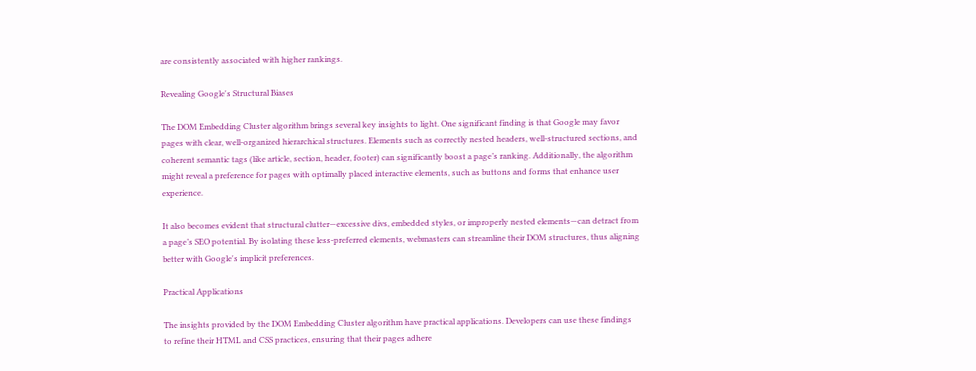are consistently associated with higher rankings.

Revealing Google's Structural Biases

The DOM Embedding Cluster algorithm brings several key insights to light. One significant finding is that Google may favor pages with clear, well-organized hierarchical structures. Elements such as correctly nested headers, well-structured sections, and coherent semantic tags (like article, section, header, footer) can significantly boost a page’s ranking. Additionally, the algorithm might reveal a preference for pages with optimally placed interactive elements, such as buttons and forms that enhance user experience.

It also becomes evident that structural clutter—excessive divs, embedded styles, or improperly nested elements—can detract from a page’s SEO potential. By isolating these less-preferred elements, webmasters can streamline their DOM structures, thus aligning better with Google's implicit preferences.

Practical Applications

The insights provided by the DOM Embedding Cluster algorithm have practical applications. Developers can use these findings to refine their HTML and CSS practices, ensuring that their pages adhere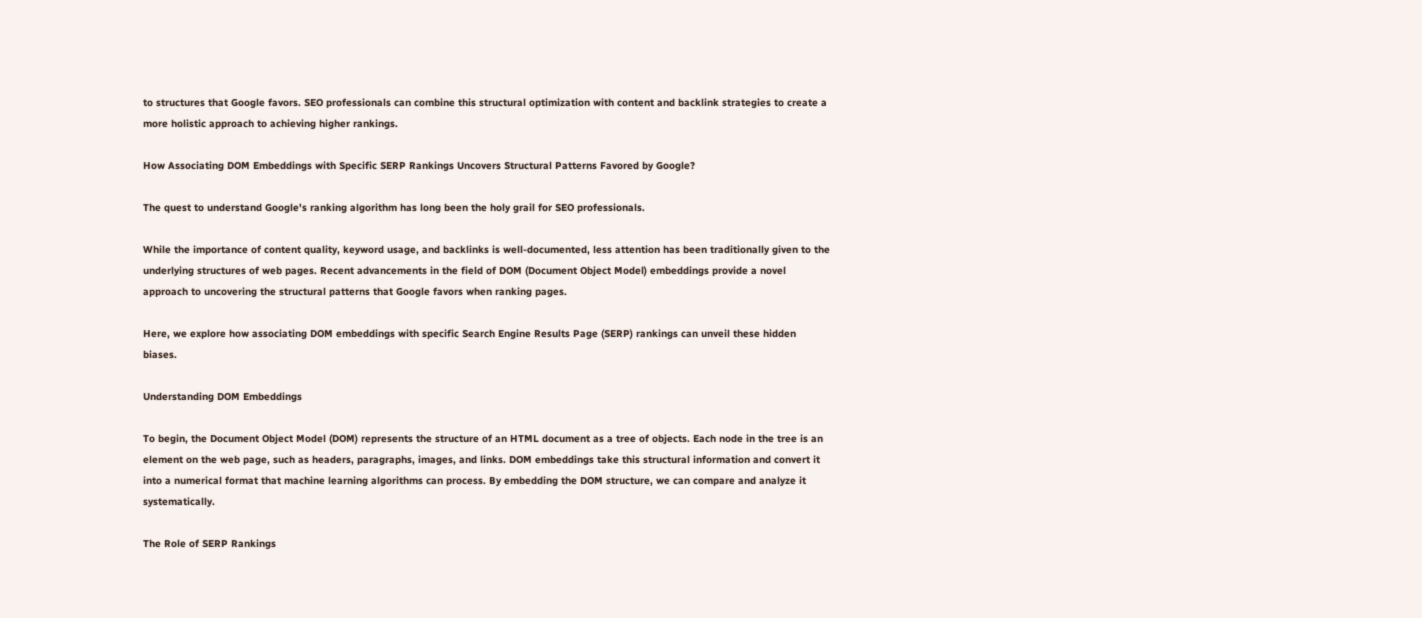to structures that Google favors. SEO professionals can combine this structural optimization with content and backlink strategies to create a more holistic approach to achieving higher rankings.

How Associating DOM Embeddings with Specific SERP Rankings Uncovers Structural Patterns Favored by Google?

The quest to understand Google's ranking algorithm has long been the holy grail for SEO professionals.

While the importance of content quality, keyword usage, and backlinks is well-documented, less attention has been traditionally given to the underlying structures of web pages. Recent advancements in the field of DOM (Document Object Model) embeddings provide a novel approach to uncovering the structural patterns that Google favors when ranking pages.

Here, we explore how associating DOM embeddings with specific Search Engine Results Page (SERP) rankings can unveil these hidden biases.

Understanding DOM Embeddings

To begin, the Document Object Model (DOM) represents the structure of an HTML document as a tree of objects. Each node in the tree is an element on the web page, such as headers, paragraphs, images, and links. DOM embeddings take this structural information and convert it into a numerical format that machine learning algorithms can process. By embedding the DOM structure, we can compare and analyze it systematically.

The Role of SERP Rankings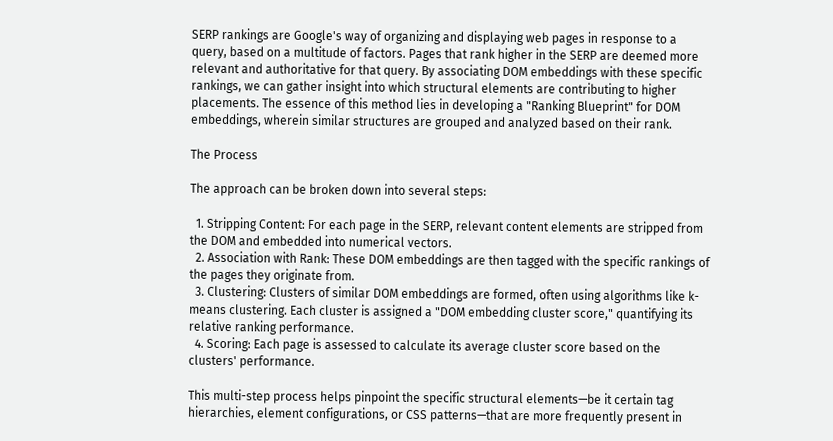SERP rankings are Google's way of organizing and displaying web pages in response to a query, based on a multitude of factors. Pages that rank higher in the SERP are deemed more relevant and authoritative for that query. By associating DOM embeddings with these specific rankings, we can gather insight into which structural elements are contributing to higher placements. The essence of this method lies in developing a "Ranking Blueprint" for DOM embeddings, wherein similar structures are grouped and analyzed based on their rank.

The Process

The approach can be broken down into several steps:

  1. Stripping Content: For each page in the SERP, relevant content elements are stripped from the DOM and embedded into numerical vectors.
  2. Association with Rank: These DOM embeddings are then tagged with the specific rankings of the pages they originate from.
  3. Clustering: Clusters of similar DOM embeddings are formed, often using algorithms like k-means clustering. Each cluster is assigned a "DOM embedding cluster score," quantifying its relative ranking performance.
  4. Scoring: Each page is assessed to calculate its average cluster score based on the clusters' performance.

This multi-step process helps pinpoint the specific structural elements—be it certain tag hierarchies, element configurations, or CSS patterns—that are more frequently present in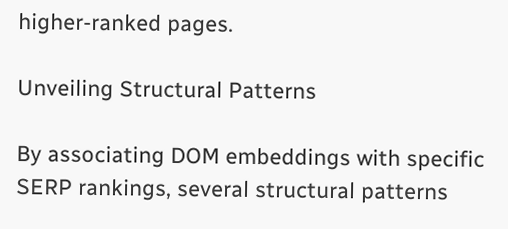higher-ranked pages.

Unveiling Structural Patterns

By associating DOM embeddings with specific SERP rankings, several structural patterns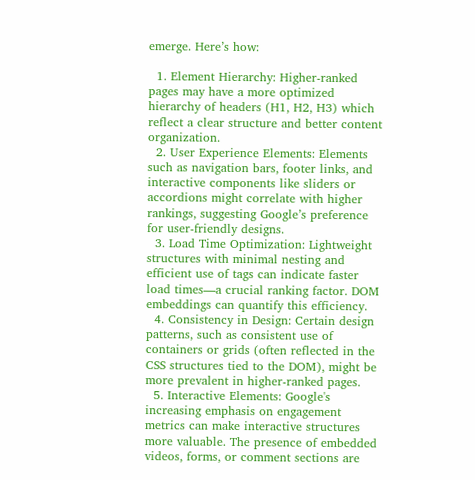emerge. Here’s how:

  1. Element Hierarchy: Higher-ranked pages may have a more optimized hierarchy of headers (H1, H2, H3) which reflect a clear structure and better content organization.
  2. User Experience Elements: Elements such as navigation bars, footer links, and interactive components like sliders or accordions might correlate with higher rankings, suggesting Google’s preference for user-friendly designs.
  3. Load Time Optimization: Lightweight structures with minimal nesting and efficient use of tags can indicate faster load times—a crucial ranking factor. DOM embeddings can quantify this efficiency.
  4. Consistency in Design: Certain design patterns, such as consistent use of containers or grids (often reflected in the CSS structures tied to the DOM), might be more prevalent in higher-ranked pages.
  5. Interactive Elements: Google's increasing emphasis on engagement metrics can make interactive structures more valuable. The presence of embedded videos, forms, or comment sections are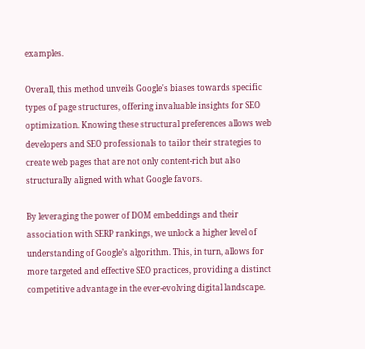examples.

Overall, this method unveils Google's biases towards specific types of page structures, offering invaluable insights for SEO optimization. Knowing these structural preferences allows web developers and SEO professionals to tailor their strategies to create web pages that are not only content-rich but also structurally aligned with what Google favors.

By leveraging the power of DOM embeddings and their association with SERP rankings, we unlock a higher level of understanding of Google’s algorithm. This, in turn, allows for more targeted and effective SEO practices, providing a distinct competitive advantage in the ever-evolving digital landscape.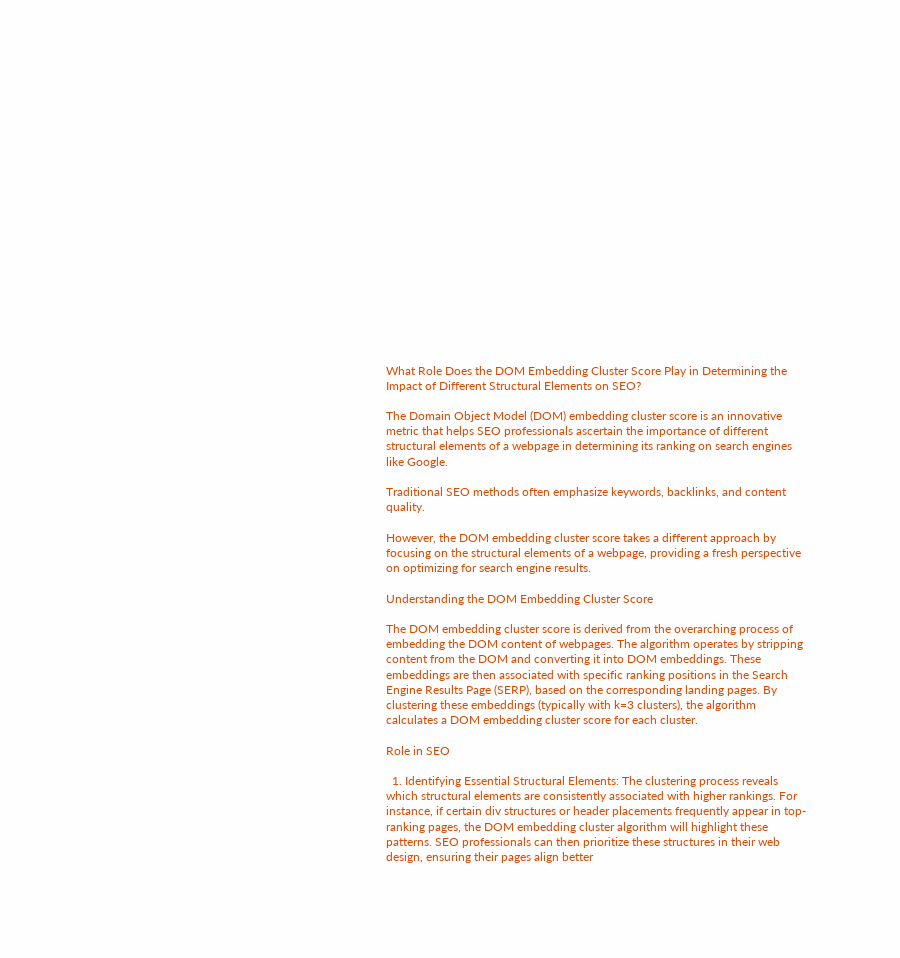What Role Does the DOM Embedding Cluster Score Play in Determining the Impact of Different Structural Elements on SEO?

The Domain Object Model (DOM) embedding cluster score is an innovative metric that helps SEO professionals ascertain the importance of different structural elements of a webpage in determining its ranking on search engines like Google.

Traditional SEO methods often emphasize keywords, backlinks, and content quality.

However, the DOM embedding cluster score takes a different approach by focusing on the structural elements of a webpage, providing a fresh perspective on optimizing for search engine results.

Understanding the DOM Embedding Cluster Score

The DOM embedding cluster score is derived from the overarching process of embedding the DOM content of webpages. The algorithm operates by stripping content from the DOM and converting it into DOM embeddings. These embeddings are then associated with specific ranking positions in the Search Engine Results Page (SERP), based on the corresponding landing pages. By clustering these embeddings (typically with k=3 clusters), the algorithm calculates a DOM embedding cluster score for each cluster.

Role in SEO

  1. Identifying Essential Structural Elements: The clustering process reveals which structural elements are consistently associated with higher rankings. For instance, if certain div structures or header placements frequently appear in top-ranking pages, the DOM embedding cluster algorithm will highlight these patterns. SEO professionals can then prioritize these structures in their web design, ensuring their pages align better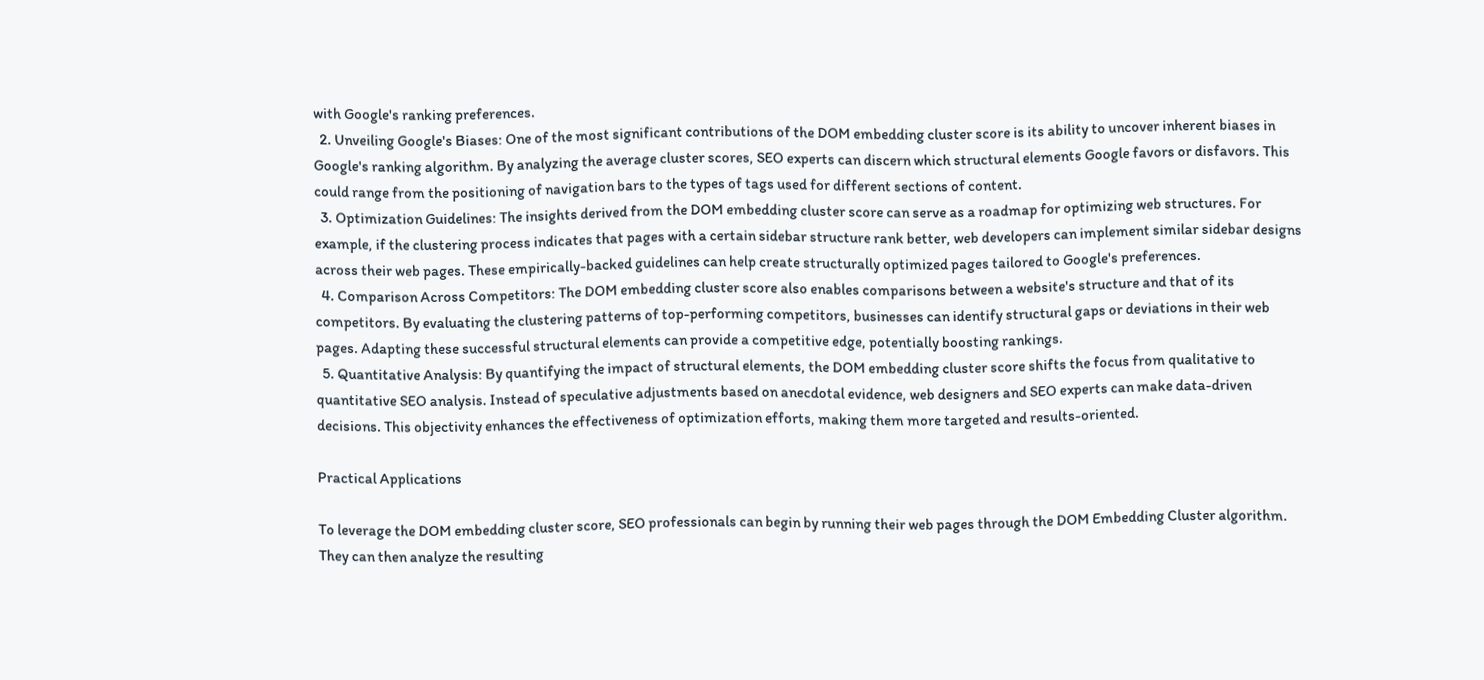with Google's ranking preferences.
  2. Unveiling Google's Biases: One of the most significant contributions of the DOM embedding cluster score is its ability to uncover inherent biases in Google's ranking algorithm. By analyzing the average cluster scores, SEO experts can discern which structural elements Google favors or disfavors. This could range from the positioning of navigation bars to the types of tags used for different sections of content.
  3. Optimization Guidelines: The insights derived from the DOM embedding cluster score can serve as a roadmap for optimizing web structures. For example, if the clustering process indicates that pages with a certain sidebar structure rank better, web developers can implement similar sidebar designs across their web pages. These empirically-backed guidelines can help create structurally optimized pages tailored to Google's preferences.
  4. Comparison Across Competitors: The DOM embedding cluster score also enables comparisons between a website's structure and that of its competitors. By evaluating the clustering patterns of top-performing competitors, businesses can identify structural gaps or deviations in their web pages. Adapting these successful structural elements can provide a competitive edge, potentially boosting rankings.
  5. Quantitative Analysis: By quantifying the impact of structural elements, the DOM embedding cluster score shifts the focus from qualitative to quantitative SEO analysis. Instead of speculative adjustments based on anecdotal evidence, web designers and SEO experts can make data-driven decisions. This objectivity enhances the effectiveness of optimization efforts, making them more targeted and results-oriented.

Practical Applications

To leverage the DOM embedding cluster score, SEO professionals can begin by running their web pages through the DOM Embedding Cluster algorithm. They can then analyze the resulting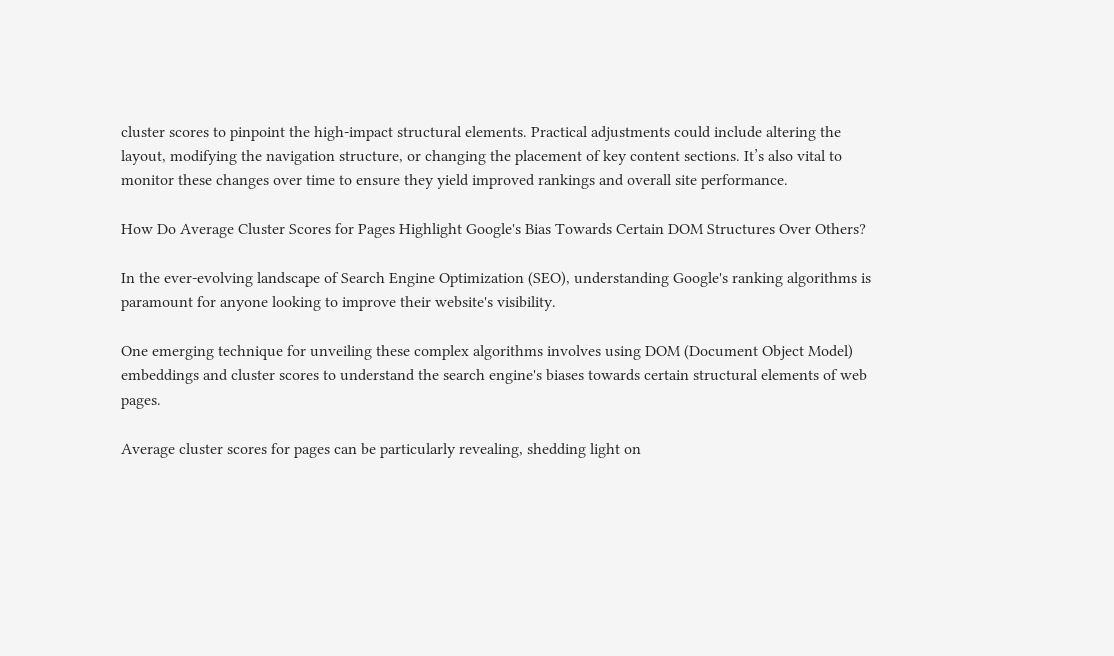cluster scores to pinpoint the high-impact structural elements. Practical adjustments could include altering the layout, modifying the navigation structure, or changing the placement of key content sections. It’s also vital to monitor these changes over time to ensure they yield improved rankings and overall site performance.

How Do Average Cluster Scores for Pages Highlight Google's Bias Towards Certain DOM Structures Over Others?

In the ever-evolving landscape of Search Engine Optimization (SEO), understanding Google's ranking algorithms is paramount for anyone looking to improve their website's visibility.

One emerging technique for unveiling these complex algorithms involves using DOM (Document Object Model) embeddings and cluster scores to understand the search engine's biases towards certain structural elements of web pages.

Average cluster scores for pages can be particularly revealing, shedding light on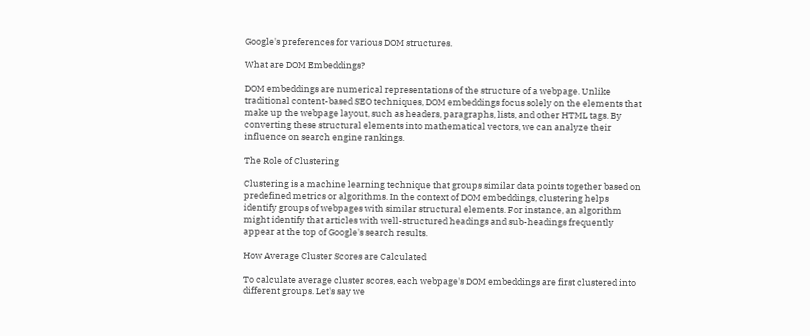Google's preferences for various DOM structures.

What are DOM Embeddings?

DOM embeddings are numerical representations of the structure of a webpage. Unlike traditional content-based SEO techniques, DOM embeddings focus solely on the elements that make up the webpage layout, such as headers, paragraphs, lists, and other HTML tags. By converting these structural elements into mathematical vectors, we can analyze their influence on search engine rankings.

The Role of Clustering

Clustering is a machine learning technique that groups similar data points together based on predefined metrics or algorithms. In the context of DOM embeddings, clustering helps identify groups of webpages with similar structural elements. For instance, an algorithm might identify that articles with well-structured headings and sub-headings frequently appear at the top of Google's search results.

How Average Cluster Scores are Calculated

To calculate average cluster scores, each webpage's DOM embeddings are first clustered into different groups. Let's say we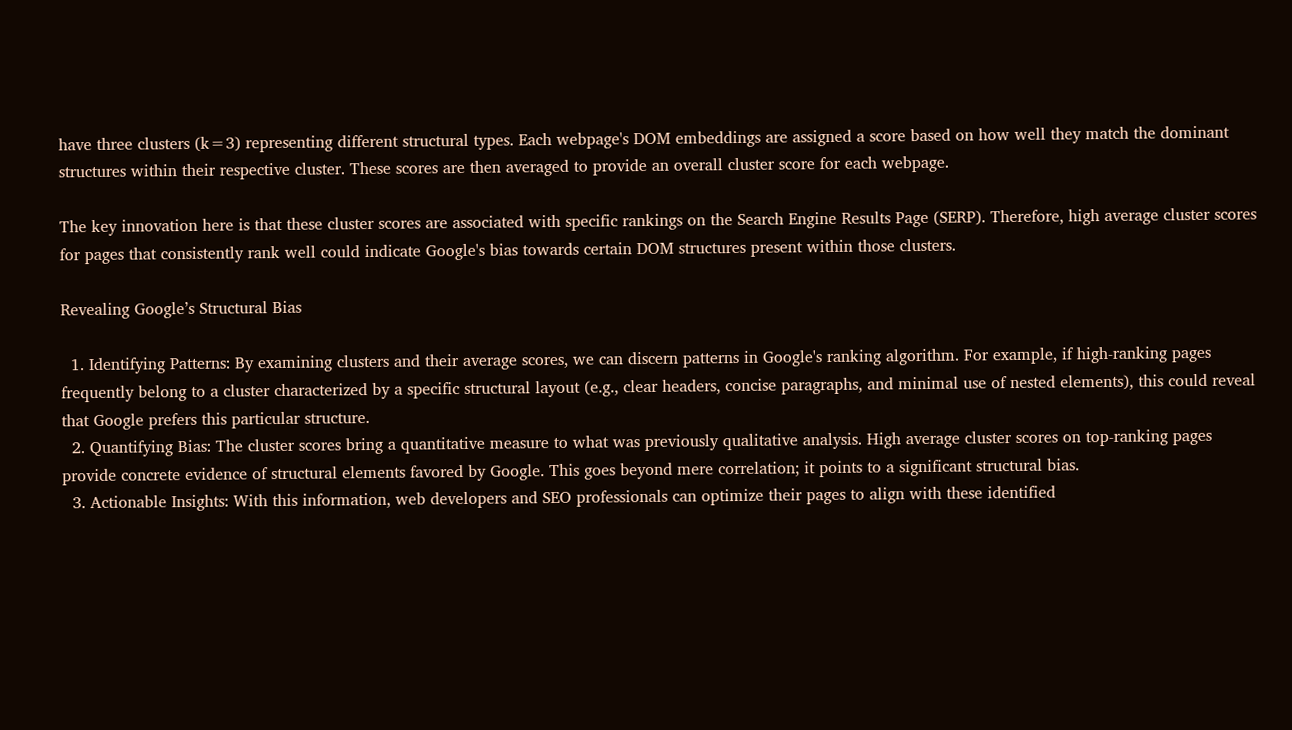have three clusters (k=3) representing different structural types. Each webpage's DOM embeddings are assigned a score based on how well they match the dominant structures within their respective cluster. These scores are then averaged to provide an overall cluster score for each webpage.

The key innovation here is that these cluster scores are associated with specific rankings on the Search Engine Results Page (SERP). Therefore, high average cluster scores for pages that consistently rank well could indicate Google's bias towards certain DOM structures present within those clusters.

Revealing Google’s Structural Bias

  1. Identifying Patterns: By examining clusters and their average scores, we can discern patterns in Google's ranking algorithm. For example, if high-ranking pages frequently belong to a cluster characterized by a specific structural layout (e.g., clear headers, concise paragraphs, and minimal use of nested elements), this could reveal that Google prefers this particular structure.
  2. Quantifying Bias: The cluster scores bring a quantitative measure to what was previously qualitative analysis. High average cluster scores on top-ranking pages provide concrete evidence of structural elements favored by Google. This goes beyond mere correlation; it points to a significant structural bias.
  3. Actionable Insights: With this information, web developers and SEO professionals can optimize their pages to align with these identified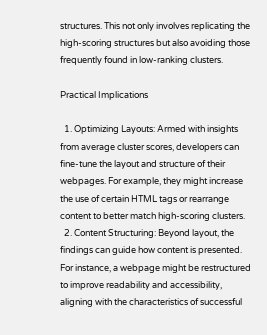structures. This not only involves replicating the high-scoring structures but also avoiding those frequently found in low-ranking clusters.

Practical Implications

  1. Optimizing Layouts: Armed with insights from average cluster scores, developers can fine-tune the layout and structure of their webpages. For example, they might increase the use of certain HTML tags or rearrange content to better match high-scoring clusters.
  2. Content Structuring: Beyond layout, the findings can guide how content is presented. For instance, a webpage might be restructured to improve readability and accessibility, aligning with the characteristics of successful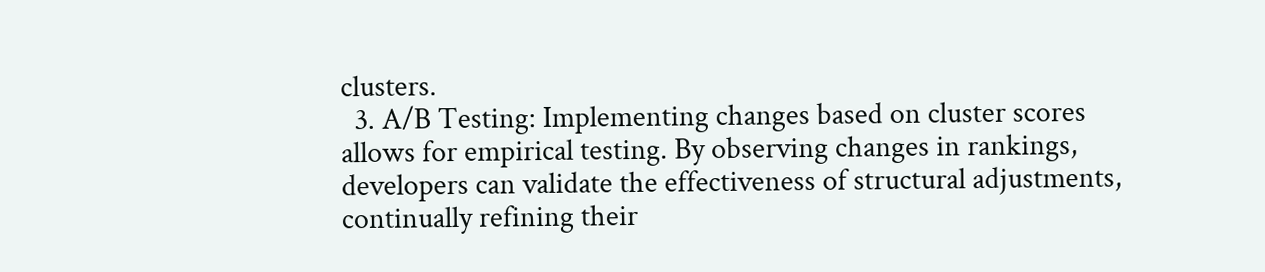clusters.
  3. A/B Testing: Implementing changes based on cluster scores allows for empirical testing. By observing changes in rankings, developers can validate the effectiveness of structural adjustments, continually refining their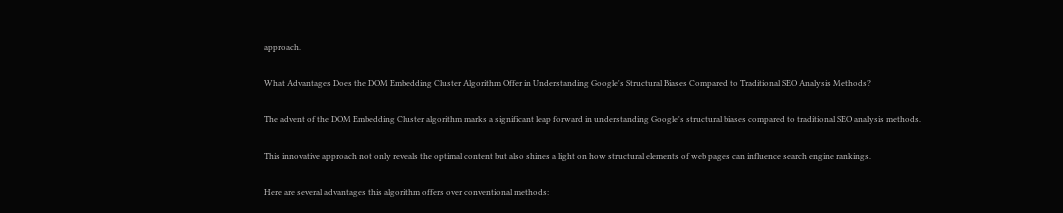approach.

What Advantages Does the DOM Embedding Cluster Algorithm Offer in Understanding Google's Structural Biases Compared to Traditional SEO Analysis Methods?

The advent of the DOM Embedding Cluster algorithm marks a significant leap forward in understanding Google's structural biases compared to traditional SEO analysis methods.

This innovative approach not only reveals the optimal content but also shines a light on how structural elements of web pages can influence search engine rankings.

Here are several advantages this algorithm offers over conventional methods: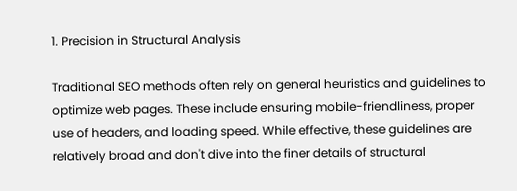1. Precision in Structural Analysis

Traditional SEO methods often rely on general heuristics and guidelines to optimize web pages. These include ensuring mobile-friendliness, proper use of headers, and loading speed. While effective, these guidelines are relatively broad and don't dive into the finer details of structural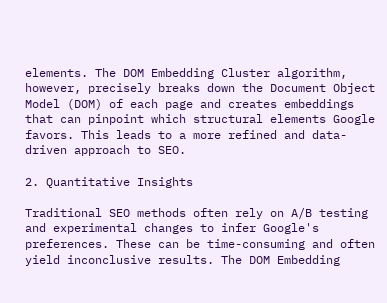elements. The DOM Embedding Cluster algorithm, however, precisely breaks down the Document Object Model (DOM) of each page and creates embeddings that can pinpoint which structural elements Google favors. This leads to a more refined and data-driven approach to SEO.

2. Quantitative Insights

Traditional SEO methods often rely on A/B testing and experimental changes to infer Google's preferences. These can be time-consuming and often yield inconclusive results. The DOM Embedding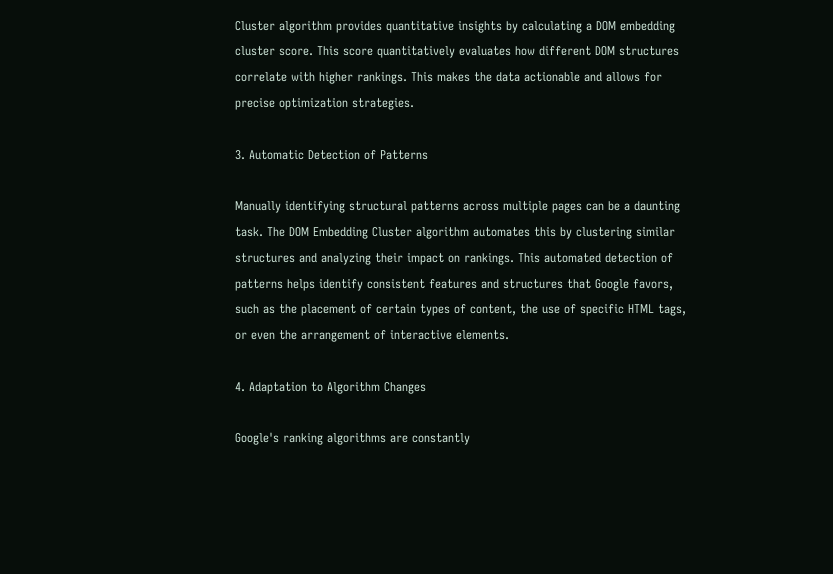Cluster algorithm provides quantitative insights by calculating a DOM embedding cluster score. This score quantitatively evaluates how different DOM structures correlate with higher rankings. This makes the data actionable and allows for precise optimization strategies.

3. Automatic Detection of Patterns

Manually identifying structural patterns across multiple pages can be a daunting task. The DOM Embedding Cluster algorithm automates this by clustering similar structures and analyzing their impact on rankings. This automated detection of patterns helps identify consistent features and structures that Google favors, such as the placement of certain types of content, the use of specific HTML tags, or even the arrangement of interactive elements.

4. Adaptation to Algorithm Changes

Google's ranking algorithms are constantly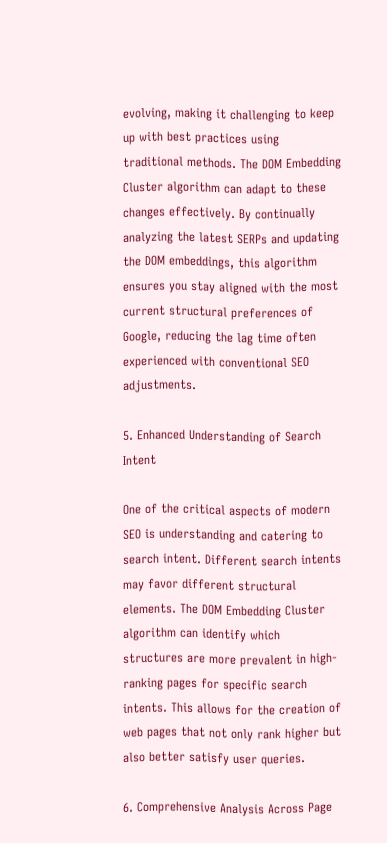evolving, making it challenging to keep up with best practices using traditional methods. The DOM Embedding Cluster algorithm can adapt to these changes effectively. By continually analyzing the latest SERPs and updating the DOM embeddings, this algorithm ensures you stay aligned with the most current structural preferences of Google, reducing the lag time often experienced with conventional SEO adjustments.

5. Enhanced Understanding of Search Intent

One of the critical aspects of modern SEO is understanding and catering to search intent. Different search intents may favor different structural elements. The DOM Embedding Cluster algorithm can identify which structures are more prevalent in high-ranking pages for specific search intents. This allows for the creation of web pages that not only rank higher but also better satisfy user queries.

6. Comprehensive Analysis Across Page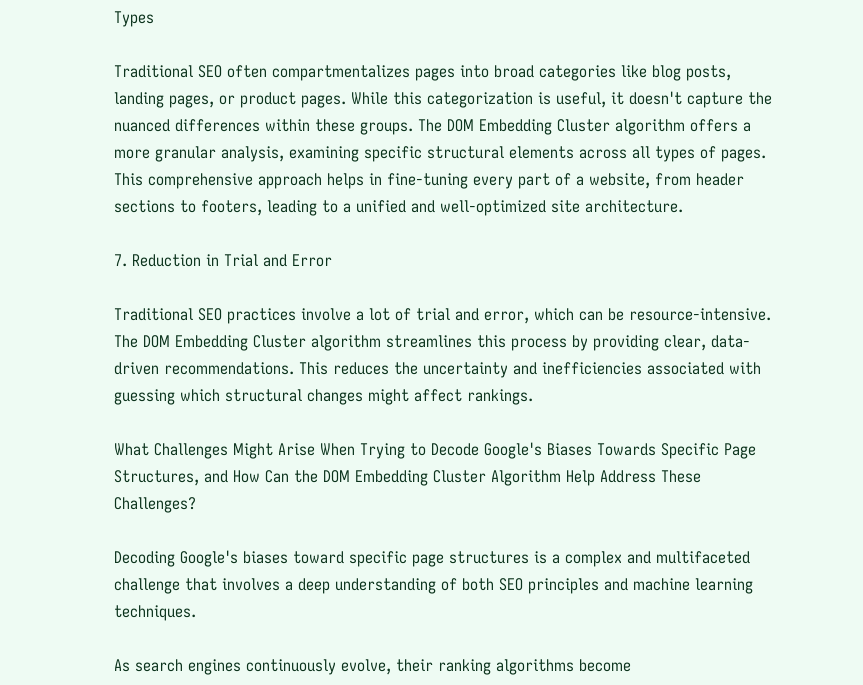Types

Traditional SEO often compartmentalizes pages into broad categories like blog posts, landing pages, or product pages. While this categorization is useful, it doesn't capture the nuanced differences within these groups. The DOM Embedding Cluster algorithm offers a more granular analysis, examining specific structural elements across all types of pages. This comprehensive approach helps in fine-tuning every part of a website, from header sections to footers, leading to a unified and well-optimized site architecture.

7. Reduction in Trial and Error

Traditional SEO practices involve a lot of trial and error, which can be resource-intensive. The DOM Embedding Cluster algorithm streamlines this process by providing clear, data-driven recommendations. This reduces the uncertainty and inefficiencies associated with guessing which structural changes might affect rankings.

What Challenges Might Arise When Trying to Decode Google's Biases Towards Specific Page Structures, and How Can the DOM Embedding Cluster Algorithm Help Address These Challenges?

Decoding Google's biases toward specific page structures is a complex and multifaceted challenge that involves a deep understanding of both SEO principles and machine learning techniques.

As search engines continuously evolve, their ranking algorithms become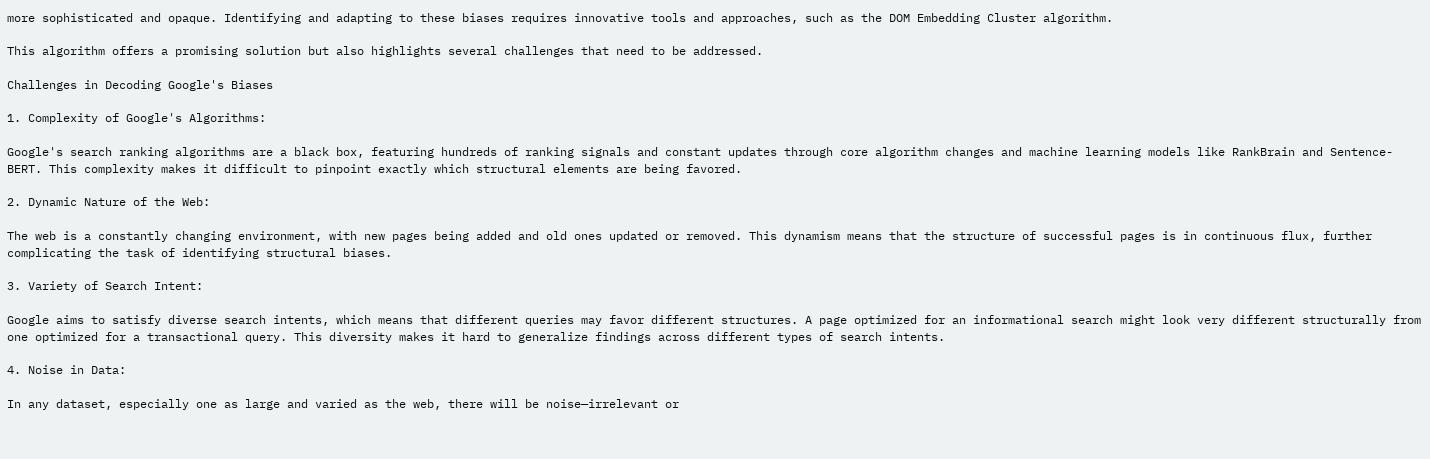more sophisticated and opaque. Identifying and adapting to these biases requires innovative tools and approaches, such as the DOM Embedding Cluster algorithm.

This algorithm offers a promising solution but also highlights several challenges that need to be addressed.

Challenges in Decoding Google's Biases

1. Complexity of Google's Algorithms:

Google's search ranking algorithms are a black box, featuring hundreds of ranking signals and constant updates through core algorithm changes and machine learning models like RankBrain and Sentence-BERT. This complexity makes it difficult to pinpoint exactly which structural elements are being favored.

2. Dynamic Nature of the Web:

The web is a constantly changing environment, with new pages being added and old ones updated or removed. This dynamism means that the structure of successful pages is in continuous flux, further complicating the task of identifying structural biases.

3. Variety of Search Intent:

Google aims to satisfy diverse search intents, which means that different queries may favor different structures. A page optimized for an informational search might look very different structurally from one optimized for a transactional query. This diversity makes it hard to generalize findings across different types of search intents.

4. Noise in Data:

In any dataset, especially one as large and varied as the web, there will be noise—irrelevant or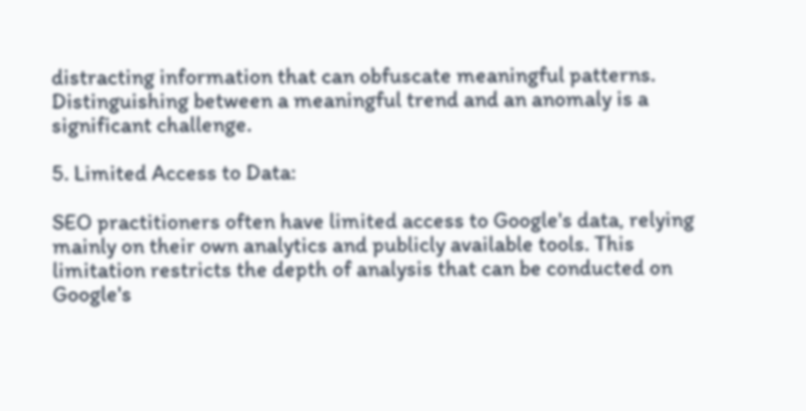distracting information that can obfuscate meaningful patterns. Distinguishing between a meaningful trend and an anomaly is a significant challenge.

5. Limited Access to Data:

SEO practitioners often have limited access to Google's data, relying mainly on their own analytics and publicly available tools. This limitation restricts the depth of analysis that can be conducted on Google's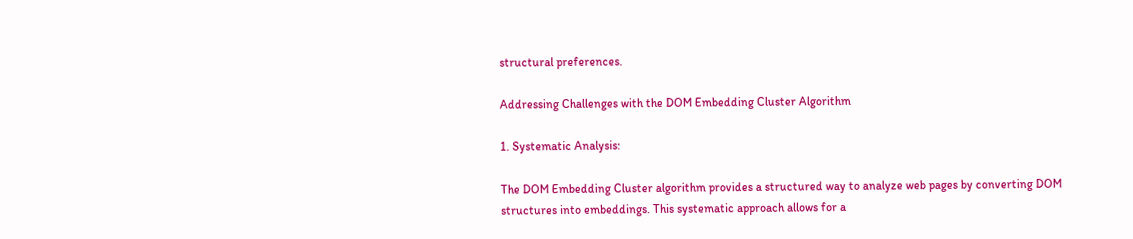structural preferences.

Addressing Challenges with the DOM Embedding Cluster Algorithm

1. Systematic Analysis:

The DOM Embedding Cluster algorithm provides a structured way to analyze web pages by converting DOM structures into embeddings. This systematic approach allows for a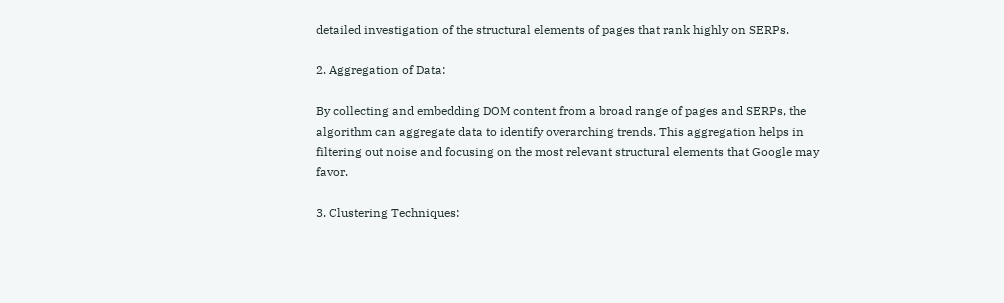detailed investigation of the structural elements of pages that rank highly on SERPs.

2. Aggregation of Data:

By collecting and embedding DOM content from a broad range of pages and SERPs, the algorithm can aggregate data to identify overarching trends. This aggregation helps in filtering out noise and focusing on the most relevant structural elements that Google may favor.

3. Clustering Techniques: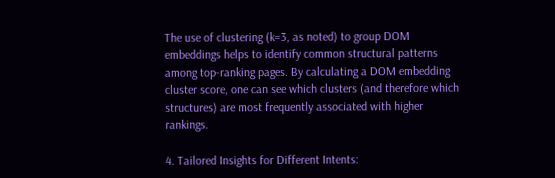The use of clustering (k=3, as noted) to group DOM embeddings helps to identify common structural patterns among top-ranking pages. By calculating a DOM embedding cluster score, one can see which clusters (and therefore which structures) are most frequently associated with higher rankings.

4. Tailored Insights for Different Intents: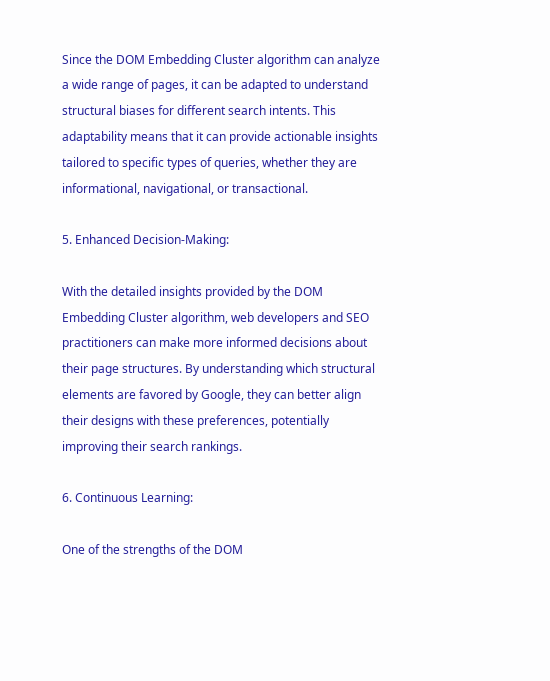Since the DOM Embedding Cluster algorithm can analyze a wide range of pages, it can be adapted to understand structural biases for different search intents. This adaptability means that it can provide actionable insights tailored to specific types of queries, whether they are informational, navigational, or transactional.

5. Enhanced Decision-Making:

With the detailed insights provided by the DOM Embedding Cluster algorithm, web developers and SEO practitioners can make more informed decisions about their page structures. By understanding which structural elements are favored by Google, they can better align their designs with these preferences, potentially improving their search rankings.

6. Continuous Learning:

One of the strengths of the DOM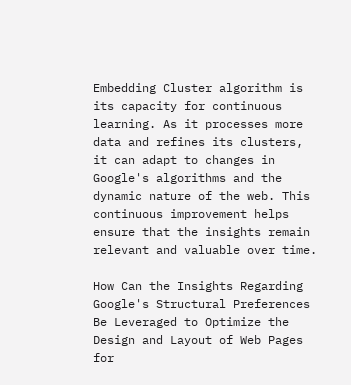Embedding Cluster algorithm is its capacity for continuous learning. As it processes more data and refines its clusters, it can adapt to changes in Google's algorithms and the dynamic nature of the web. This continuous improvement helps ensure that the insights remain relevant and valuable over time.

How Can the Insights Regarding Google's Structural Preferences Be Leveraged to Optimize the Design and Layout of Web Pages for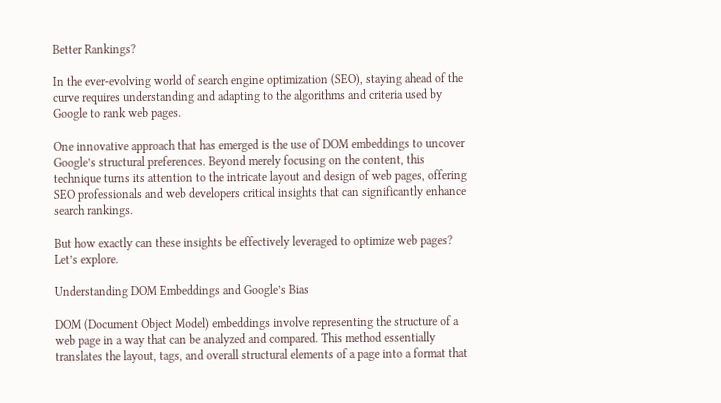Better Rankings?

In the ever-evolving world of search engine optimization (SEO), staying ahead of the curve requires understanding and adapting to the algorithms and criteria used by Google to rank web pages.

One innovative approach that has emerged is the use of DOM embeddings to uncover Google’s structural preferences. Beyond merely focusing on the content, this technique turns its attention to the intricate layout and design of web pages, offering SEO professionals and web developers critical insights that can significantly enhance search rankings.

But how exactly can these insights be effectively leveraged to optimize web pages? Let’s explore.

Understanding DOM Embeddings and Google’s Bias

DOM (Document Object Model) embeddings involve representing the structure of a web page in a way that can be analyzed and compared. This method essentially translates the layout, tags, and overall structural elements of a page into a format that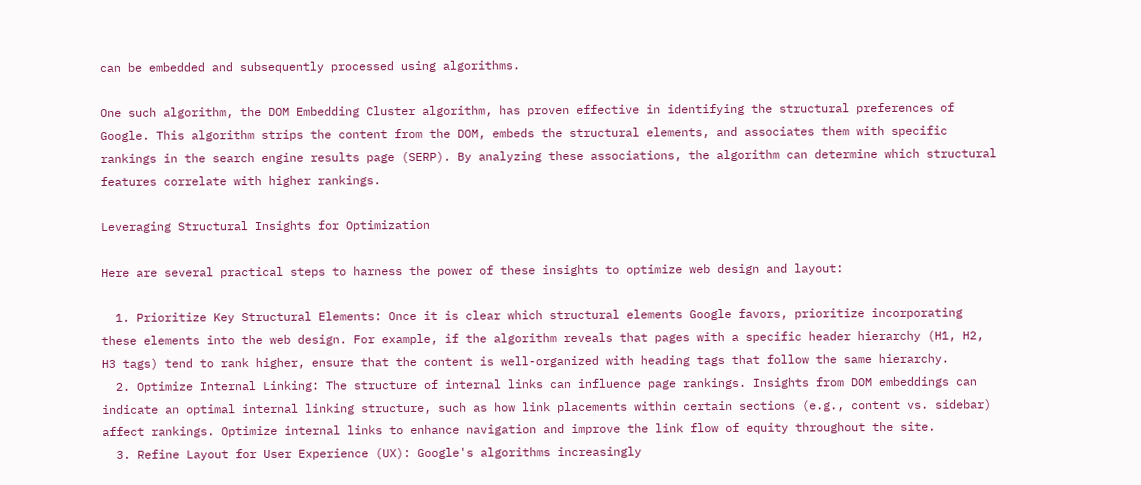can be embedded and subsequently processed using algorithms.

One such algorithm, the DOM Embedding Cluster algorithm, has proven effective in identifying the structural preferences of Google. This algorithm strips the content from the DOM, embeds the structural elements, and associates them with specific rankings in the search engine results page (SERP). By analyzing these associations, the algorithm can determine which structural features correlate with higher rankings.

Leveraging Structural Insights for Optimization

Here are several practical steps to harness the power of these insights to optimize web design and layout:

  1. Prioritize Key Structural Elements: Once it is clear which structural elements Google favors, prioritize incorporating these elements into the web design. For example, if the algorithm reveals that pages with a specific header hierarchy (H1, H2, H3 tags) tend to rank higher, ensure that the content is well-organized with heading tags that follow the same hierarchy.
  2. Optimize Internal Linking: The structure of internal links can influence page rankings. Insights from DOM embeddings can indicate an optimal internal linking structure, such as how link placements within certain sections (e.g., content vs. sidebar) affect rankings. Optimize internal links to enhance navigation and improve the link flow of equity throughout the site.
  3. Refine Layout for User Experience (UX): Google's algorithms increasingly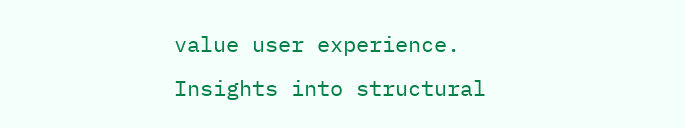value user experience. Insights into structural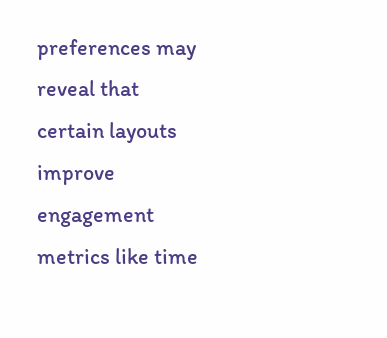preferences may reveal that certain layouts improve engagement metrics like time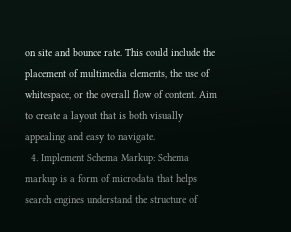on site and bounce rate. This could include the placement of multimedia elements, the use of whitespace, or the overall flow of content. Aim to create a layout that is both visually appealing and easy to navigate.
  4. Implement Schema Markup: Schema markup is a form of microdata that helps search engines understand the structure of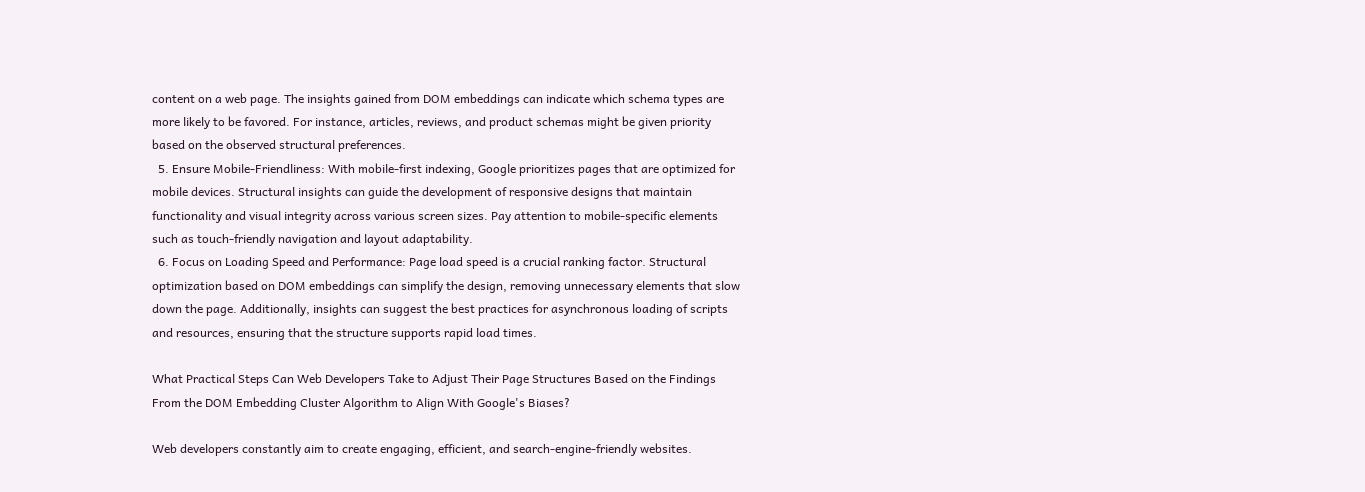content on a web page. The insights gained from DOM embeddings can indicate which schema types are more likely to be favored. For instance, articles, reviews, and product schemas might be given priority based on the observed structural preferences.
  5. Ensure Mobile-Friendliness: With mobile-first indexing, Google prioritizes pages that are optimized for mobile devices. Structural insights can guide the development of responsive designs that maintain functionality and visual integrity across various screen sizes. Pay attention to mobile-specific elements such as touch-friendly navigation and layout adaptability.
  6. Focus on Loading Speed and Performance: Page load speed is a crucial ranking factor. Structural optimization based on DOM embeddings can simplify the design, removing unnecessary elements that slow down the page. Additionally, insights can suggest the best practices for asynchronous loading of scripts and resources, ensuring that the structure supports rapid load times.

What Practical Steps Can Web Developers Take to Adjust Their Page Structures Based on the Findings From the DOM Embedding Cluster Algorithm to Align With Google's Biases?

Web developers constantly aim to create engaging, efficient, and search-engine-friendly websites.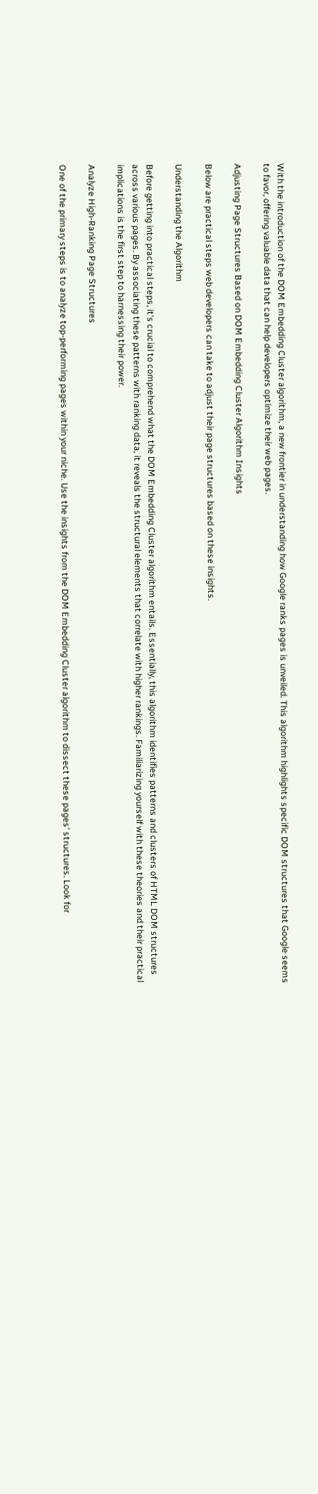With the introduction of the DOM Embedding Cluster algorithm, a new frontier in understanding how Google ranks pages is unveiled. This algorithm highlights specific DOM structures that Google seems to favor, offering valuable data that can help developers optimize their web pages.

Adjusting Page Structures Based on DOM Embedding Cluster Algorithm Insights

Below are practical steps web developers can take to adjust their page structures based on these insights.

Understanding the Algorithm

Before getting into practical steps, it's crucial to comprehend what the DOM Embedding Cluster algorithm entails. Essentially, this algorithm identifies patterns and clusters of HTML DOM structures across various pages. By associating these patterns with ranking data, it reveals the structural elements that correlate with higher rankings. Familiarizing yourself with these theories and their practical implications is the first step to harnessing their power.

Analyze High-Ranking Page Structures

One of the primary steps is to analyze top-performing pages within your niche. Use the insights from the DOM Embedding Cluster algorithm to dissect these pages' structures. Look for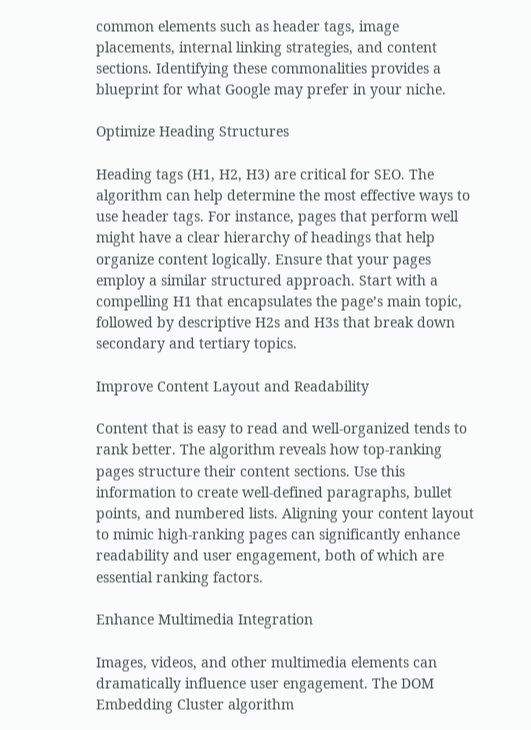common elements such as header tags, image placements, internal linking strategies, and content sections. Identifying these commonalities provides a blueprint for what Google may prefer in your niche.

Optimize Heading Structures

Heading tags (H1, H2, H3) are critical for SEO. The algorithm can help determine the most effective ways to use header tags. For instance, pages that perform well might have a clear hierarchy of headings that help organize content logically. Ensure that your pages employ a similar structured approach. Start with a compelling H1 that encapsulates the page’s main topic, followed by descriptive H2s and H3s that break down secondary and tertiary topics.

Improve Content Layout and Readability

Content that is easy to read and well-organized tends to rank better. The algorithm reveals how top-ranking pages structure their content sections. Use this information to create well-defined paragraphs, bullet points, and numbered lists. Aligning your content layout to mimic high-ranking pages can significantly enhance readability and user engagement, both of which are essential ranking factors.

Enhance Multimedia Integration

Images, videos, and other multimedia elements can dramatically influence user engagement. The DOM Embedding Cluster algorithm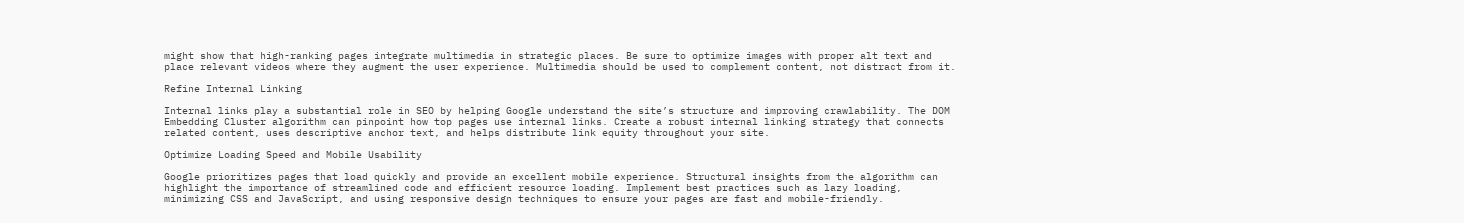might show that high-ranking pages integrate multimedia in strategic places. Be sure to optimize images with proper alt text and place relevant videos where they augment the user experience. Multimedia should be used to complement content, not distract from it.

Refine Internal Linking

Internal links play a substantial role in SEO by helping Google understand the site’s structure and improving crawlability. The DOM Embedding Cluster algorithm can pinpoint how top pages use internal links. Create a robust internal linking strategy that connects related content, uses descriptive anchor text, and helps distribute link equity throughout your site.

Optimize Loading Speed and Mobile Usability

Google prioritizes pages that load quickly and provide an excellent mobile experience. Structural insights from the algorithm can highlight the importance of streamlined code and efficient resource loading. Implement best practices such as lazy loading, minimizing CSS and JavaScript, and using responsive design techniques to ensure your pages are fast and mobile-friendly.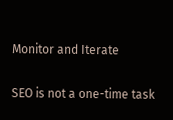Monitor and Iterate

SEO is not a one-time task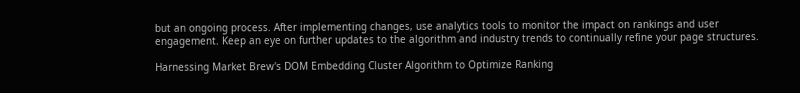but an ongoing process. After implementing changes, use analytics tools to monitor the impact on rankings and user engagement. Keep an eye on further updates to the algorithm and industry trends to continually refine your page structures.

Harnessing Market Brew's DOM Embedding Cluster Algorithm to Optimize Ranking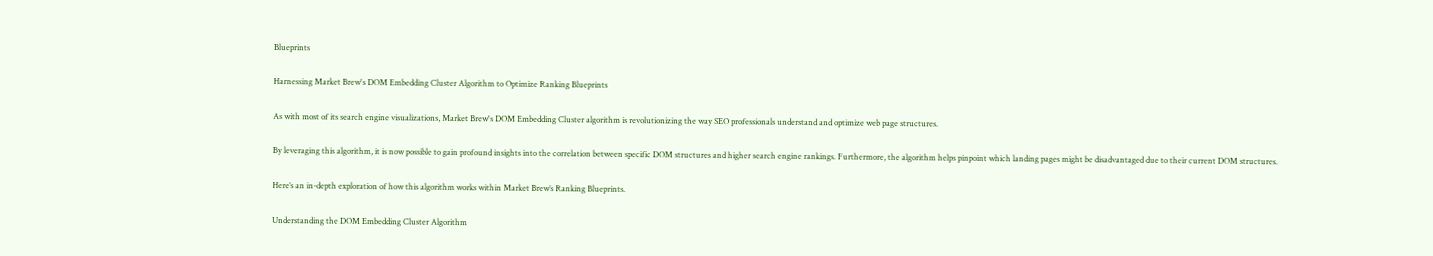Blueprints

Harnessing Market Brew's DOM Embedding Cluster Algorithm to Optimize Ranking Blueprints

As with most of its search engine visualizations, Market Brew's DOM Embedding Cluster algorithm is revolutionizing the way SEO professionals understand and optimize web page structures.

By leveraging this algorithm, it is now possible to gain profound insights into the correlation between specific DOM structures and higher search engine rankings. Furthermore, the algorithm helps pinpoint which landing pages might be disadvantaged due to their current DOM structures.

Here’s an in-depth exploration of how this algorithm works within Market Brew’s Ranking Blueprints.

Understanding the DOM Embedding Cluster Algorithm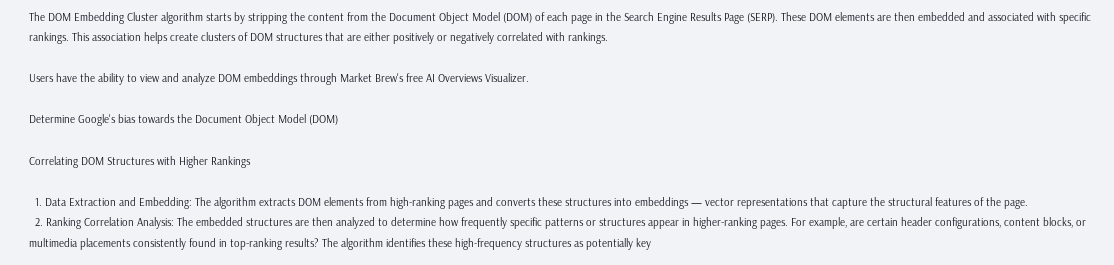The DOM Embedding Cluster algorithm starts by stripping the content from the Document Object Model (DOM) of each page in the Search Engine Results Page (SERP). These DOM elements are then embedded and associated with specific rankings. This association helps create clusters of DOM structures that are either positively or negatively correlated with rankings.

Users have the ability to view and analyze DOM embeddings through Market Brew's free AI Overviews Visualizer.

Determine Google's bias towards the Document Object Model (DOM)

Correlating DOM Structures with Higher Rankings

  1. Data Extraction and Embedding: The algorithm extracts DOM elements from high-ranking pages and converts these structures into embeddings — vector representations that capture the structural features of the page.
  2. Ranking Correlation Analysis: The embedded structures are then analyzed to determine how frequently specific patterns or structures appear in higher-ranking pages. For example, are certain header configurations, content blocks, or multimedia placements consistently found in top-ranking results? The algorithm identifies these high-frequency structures as potentially key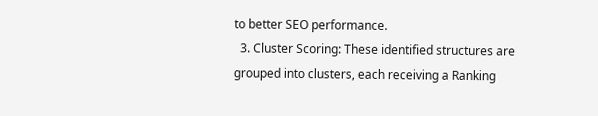to better SEO performance.
  3. Cluster Scoring: These identified structures are grouped into clusters, each receiving a Ranking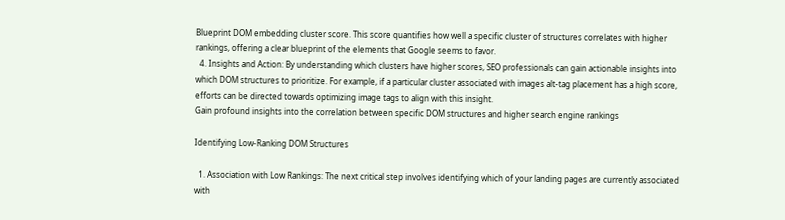Blueprint DOM embedding cluster score. This score quantifies how well a specific cluster of structures correlates with higher rankings, offering a clear blueprint of the elements that Google seems to favor.
  4. Insights and Action: By understanding which clusters have higher scores, SEO professionals can gain actionable insights into which DOM structures to prioritize. For example, if a particular cluster associated with images alt-tag placement has a high score, efforts can be directed towards optimizing image tags to align with this insight.
Gain profound insights into the correlation between specific DOM structures and higher search engine rankings

Identifying Low-Ranking DOM Structures

  1. Association with Low Rankings: The next critical step involves identifying which of your landing pages are currently associated with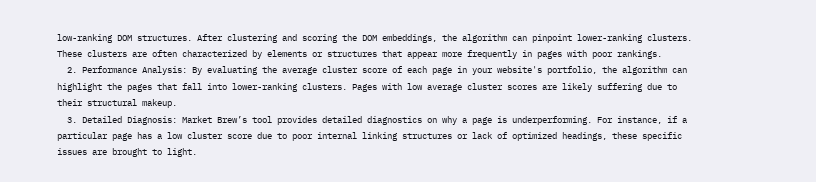low-ranking DOM structures. After clustering and scoring the DOM embeddings, the algorithm can pinpoint lower-ranking clusters. These clusters are often characterized by elements or structures that appear more frequently in pages with poor rankings.
  2. Performance Analysis: By evaluating the average cluster score of each page in your website's portfolio, the algorithm can highlight the pages that fall into lower-ranking clusters. Pages with low average cluster scores are likely suffering due to their structural makeup.
  3. Detailed Diagnosis: Market Brew’s tool provides detailed diagnostics on why a page is underperforming. For instance, if a particular page has a low cluster score due to poor internal linking structures or lack of optimized headings, these specific issues are brought to light.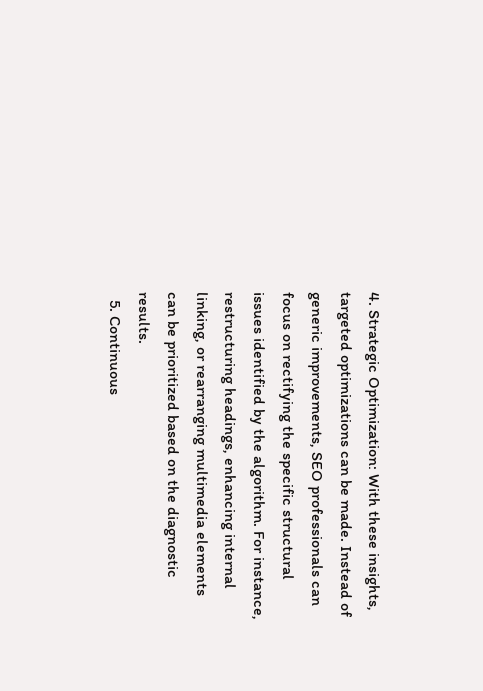4. Strategic Optimization: With these insights, targeted optimizations can be made. Instead of generic improvements, SEO professionals can focus on rectifying the specific structural issues identified by the algorithm. For instance, restructuring headings, enhancing internal linking, or rearranging multimedia elements can be prioritized based on the diagnostic results.
  5. Continuous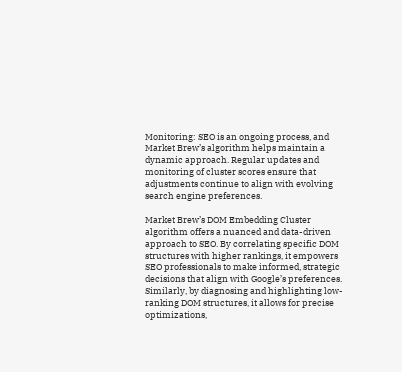Monitoring: SEO is an ongoing process, and Market Brew’s algorithm helps maintain a dynamic approach. Regular updates and monitoring of cluster scores ensure that adjustments continue to align with evolving search engine preferences.

Market Brew’s DOM Embedding Cluster algorithm offers a nuanced and data-driven approach to SEO. By correlating specific DOM structures with higher rankings, it empowers SEO professionals to make informed, strategic decisions that align with Google’s preferences. Similarly, by diagnosing and highlighting low-ranking DOM structures, it allows for precise optimizations,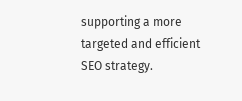supporting a more targeted and efficient SEO strategy.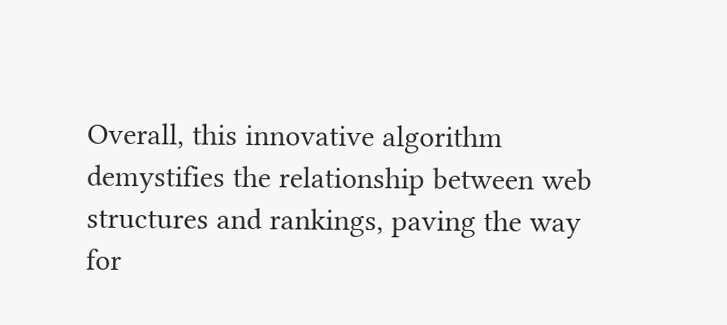Overall, this innovative algorithm demystifies the relationship between web structures and rankings, paving the way for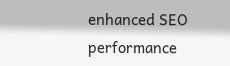enhanced SEO performance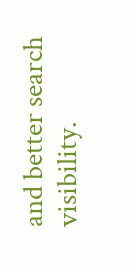and better search visibility.